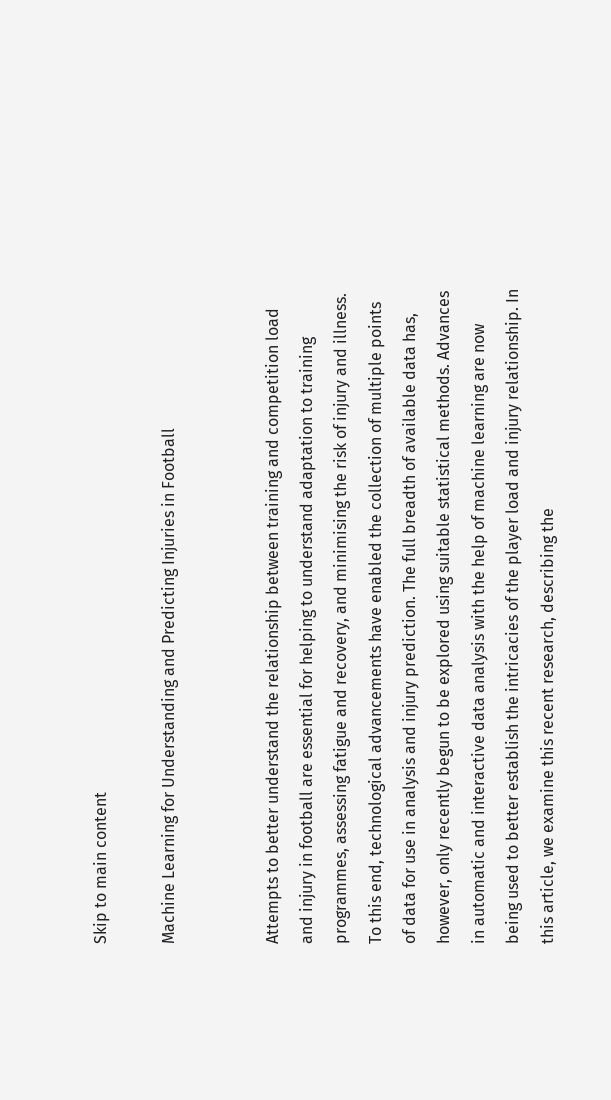Skip to main content

Machine Learning for Understanding and Predicting Injuries in Football


Attempts to better understand the relationship between training and competition load and injury in football are essential for helping to understand adaptation to training programmes, assessing fatigue and recovery, and minimising the risk of injury and illness. To this end, technological advancements have enabled the collection of multiple points of data for use in analysis and injury prediction. The full breadth of available data has, however, only recently begun to be explored using suitable statistical methods. Advances in automatic and interactive data analysis with the help of machine learning are now being used to better establish the intricacies of the player load and injury relationship. In this article, we examine this recent research, describing the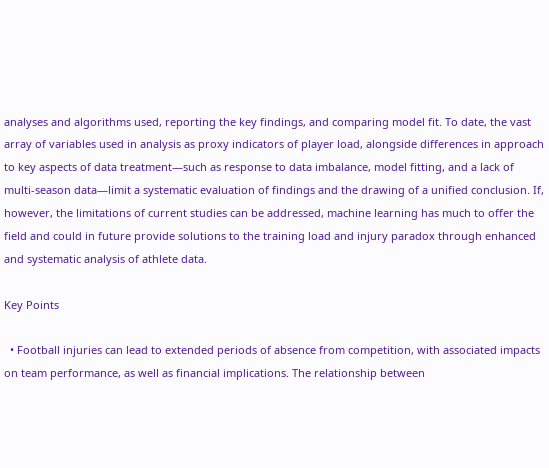analyses and algorithms used, reporting the key findings, and comparing model fit. To date, the vast array of variables used in analysis as proxy indicators of player load, alongside differences in approach to key aspects of data treatment—such as response to data imbalance, model fitting, and a lack of multi-season data—limit a systematic evaluation of findings and the drawing of a unified conclusion. If, however, the limitations of current studies can be addressed, machine learning has much to offer the field and could in future provide solutions to the training load and injury paradox through enhanced and systematic analysis of athlete data.

Key Points

  • Football injuries can lead to extended periods of absence from competition, with associated impacts on team performance, as well as financial implications. The relationship between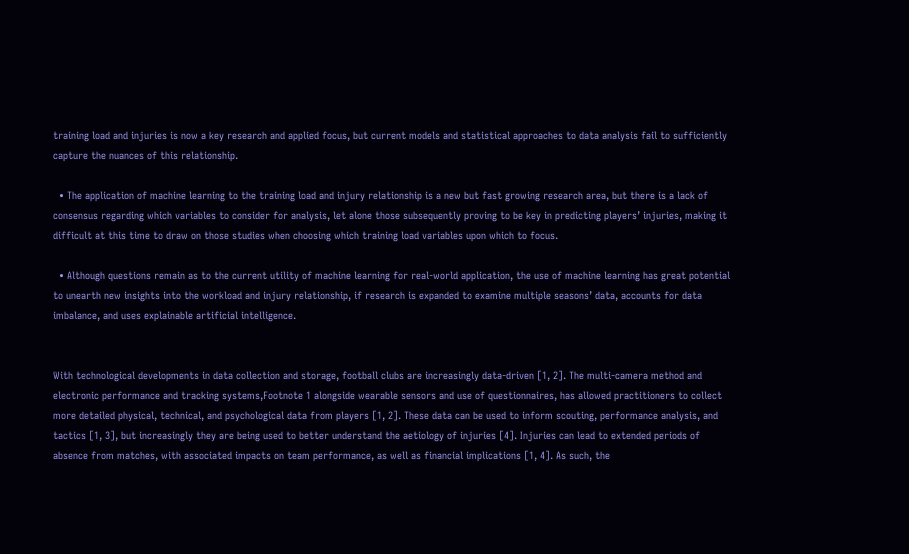training load and injuries is now a key research and applied focus, but current models and statistical approaches to data analysis fail to sufficiently capture the nuances of this relationship.

  • The application of machine learning to the training load and injury relationship is a new but fast growing research area, but there is a lack of consensus regarding which variables to consider for analysis, let alone those subsequently proving to be key in predicting players’ injuries, making it difficult at this time to draw on those studies when choosing which training load variables upon which to focus.

  • Although questions remain as to the current utility of machine learning for real-world application, the use of machine learning has great potential to unearth new insights into the workload and injury relationship, if research is expanded to examine multiple seasons’ data, accounts for data imbalance, and uses explainable artificial intelligence.


With technological developments in data collection and storage, football clubs are increasingly data-driven [1, 2]. The multi-camera method and electronic performance and tracking systems,Footnote 1 alongside wearable sensors and use of questionnaires, has allowed practitioners to collect more detailed physical, technical, and psychological data from players [1, 2]. These data can be used to inform scouting, performance analysis, and tactics [1, 3], but increasingly they are being used to better understand the aetiology of injuries [4]. Injuries can lead to extended periods of absence from matches, with associated impacts on team performance, as well as financial implications [1, 4]. As such, the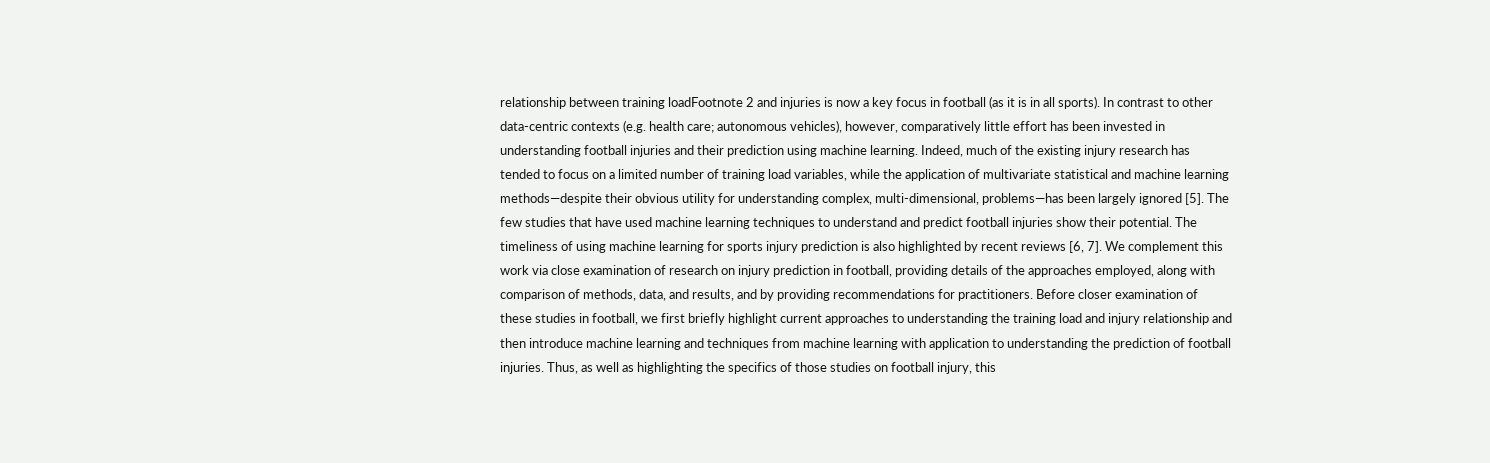relationship between training loadFootnote 2 and injuries is now a key focus in football (as it is in all sports). In contrast to other data-centric contexts (e.g. health care; autonomous vehicles), however, comparatively little effort has been invested in understanding football injuries and their prediction using machine learning. Indeed, much of the existing injury research has tended to focus on a limited number of training load variables, while the application of multivariate statistical and machine learning methods—despite their obvious utility for understanding complex, multi-dimensional, problems—has been largely ignored [5]. The few studies that have used machine learning techniques to understand and predict football injuries show their potential. The timeliness of using machine learning for sports injury prediction is also highlighted by recent reviews [6, 7]. We complement this work via close examination of research on injury prediction in football, providing details of the approaches employed, along with comparison of methods, data, and results, and by providing recommendations for practitioners. Before closer examination of these studies in football, we first briefly highlight current approaches to understanding the training load and injury relationship and then introduce machine learning and techniques from machine learning with application to understanding the prediction of football injuries. Thus, as well as highlighting the specifics of those studies on football injury, this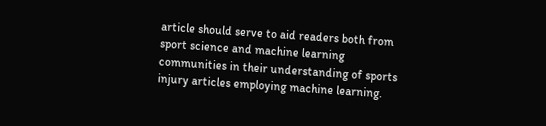article should serve to aid readers both from sport science and machine learning communities in their understanding of sports injury articles employing machine learning.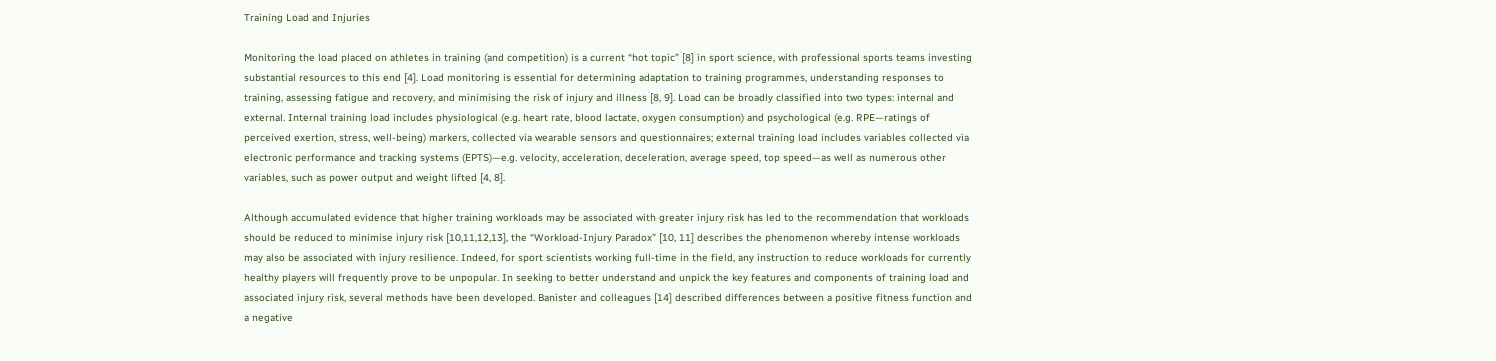Training Load and Injuries

Monitoring the load placed on athletes in training (and competition) is a current “hot topic” [8] in sport science, with professional sports teams investing substantial resources to this end [4]. Load monitoring is essential for determining adaptation to training programmes, understanding responses to training, assessing fatigue and recovery, and minimising the risk of injury and illness [8, 9]. Load can be broadly classified into two types: internal and external. Internal training load includes physiological (e.g. heart rate, blood lactate, oxygen consumption) and psychological (e.g. RPE—ratings of perceived exertion, stress, well-being) markers, collected via wearable sensors and questionnaires; external training load includes variables collected via electronic performance and tracking systems (EPTS)—e.g. velocity, acceleration, deceleration, average speed, top speed—as well as numerous other variables, such as power output and weight lifted [4, 8].

Although accumulated evidence that higher training workloads may be associated with greater injury risk has led to the recommendation that workloads should be reduced to minimise injury risk [10,11,12,13], the “Workload-Injury Paradox” [10, 11] describes the phenomenon whereby intense workloads may also be associated with injury resilience. Indeed, for sport scientists working full-time in the field, any instruction to reduce workloads for currently healthy players will frequently prove to be unpopular. In seeking to better understand and unpick the key features and components of training load and associated injury risk, several methods have been developed. Banister and colleagues [14] described differences between a positive fitness function and a negative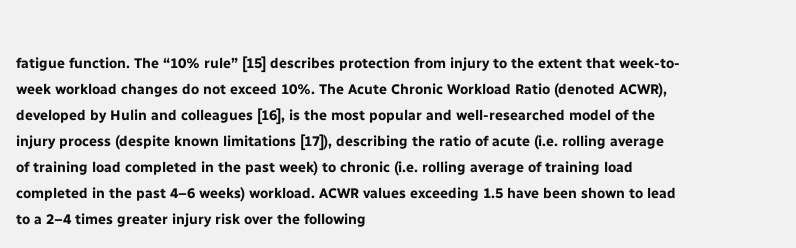fatigue function. The “10% rule” [15] describes protection from injury to the extent that week-to-week workload changes do not exceed 10%. The Acute Chronic Workload Ratio (denoted ACWR), developed by Hulin and colleagues [16], is the most popular and well-researched model of the injury process (despite known limitations [17]), describing the ratio of acute (i.e. rolling average of training load completed in the past week) to chronic (i.e. rolling average of training load completed in the past 4–6 weeks) workload. ACWR values exceeding 1.5 have been shown to lead to a 2–4 times greater injury risk over the following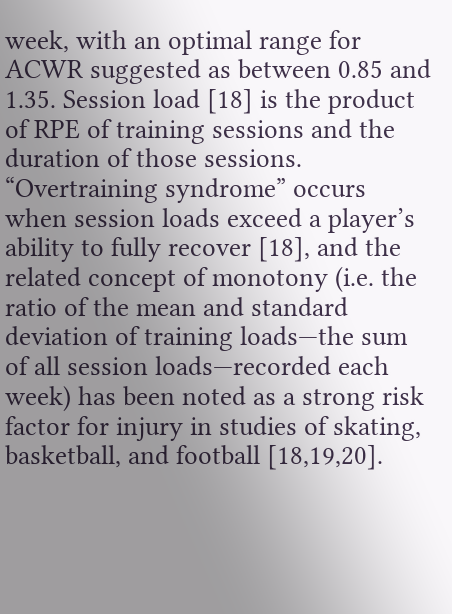week, with an optimal range for ACWR suggested as between 0.85 and 1.35. Session load [18] is the product of RPE of training sessions and the duration of those sessions. “Overtraining syndrome” occurs when session loads exceed a player’s ability to fully recover [18], and the related concept of monotony (i.e. the ratio of the mean and standard deviation of training loads—the sum of all session loads—recorded each week) has been noted as a strong risk factor for injury in studies of skating, basketball, and football [18,19,20].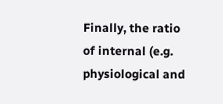Finally, the ratio of internal (e.g. physiological and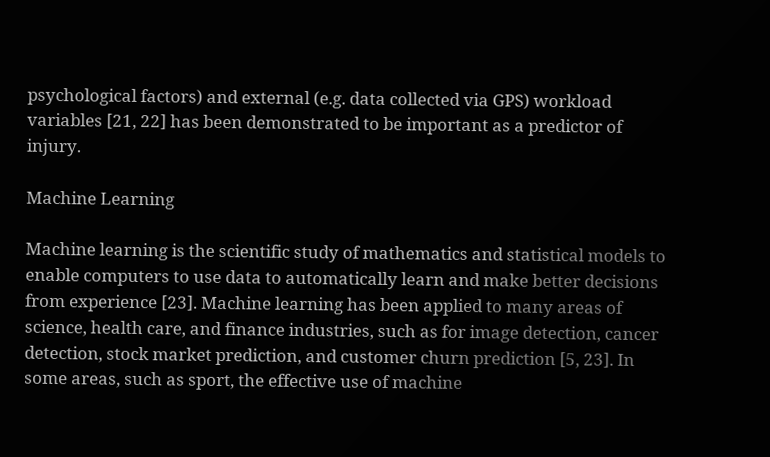psychological factors) and external (e.g. data collected via GPS) workload variables [21, 22] has been demonstrated to be important as a predictor of injury.

Machine Learning

Machine learning is the scientific study of mathematics and statistical models to enable computers to use data to automatically learn and make better decisions from experience [23]. Machine learning has been applied to many areas of science, health care, and finance industries, such as for image detection, cancer detection, stock market prediction, and customer churn prediction [5, 23]. In some areas, such as sport, the effective use of machine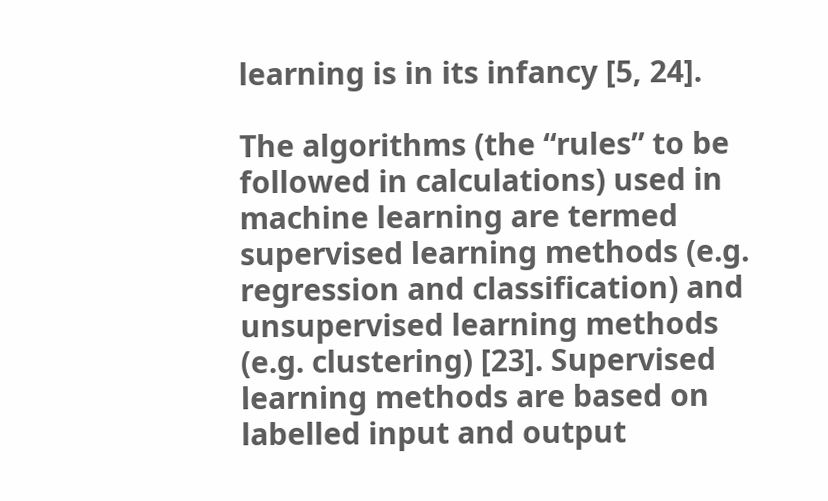learning is in its infancy [5, 24].

The algorithms (the “rules” to be followed in calculations) used in machine learning are termed supervised learning methods (e.g. regression and classification) and unsupervised learning methods (e.g. clustering) [23]. Supervised learning methods are based on labelled input and output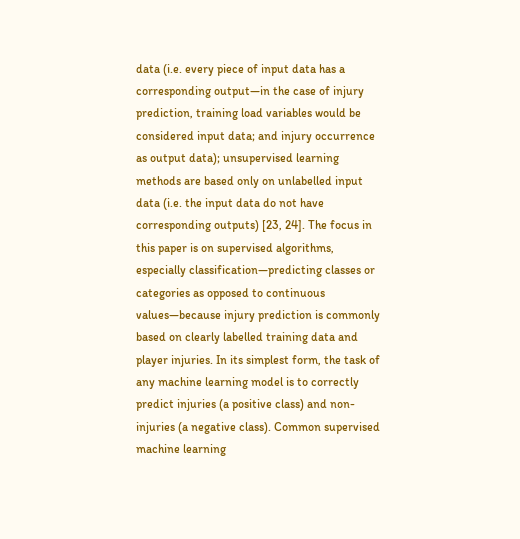data (i.e. every piece of input data has a corresponding output—in the case of injury prediction, training load variables would be considered input data; and injury occurrence as output data); unsupervised learning methods are based only on unlabelled input data (i.e. the input data do not have corresponding outputs) [23, 24]. The focus in this paper is on supervised algorithms, especially classification—predicting classes or categories as opposed to continuous values—because injury prediction is commonly based on clearly labelled training data and player injuries. In its simplest form, the task of any machine learning model is to correctly predict injuries (a positive class) and non-injuries (a negative class). Common supervised machine learning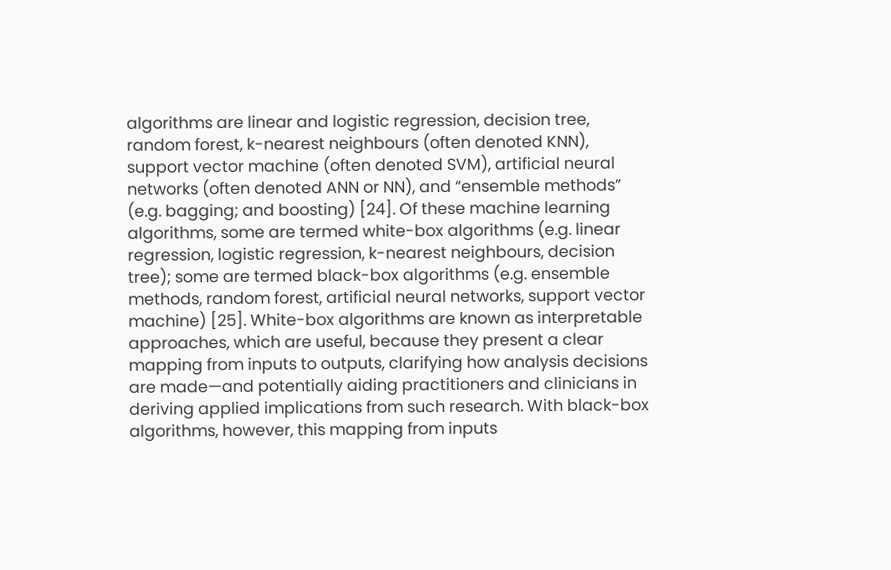algorithms are linear and logistic regression, decision tree, random forest, k-nearest neighbours (often denoted KNN), support vector machine (often denoted SVM), artificial neural networks (often denoted ANN or NN), and “ensemble methods” (e.g. bagging; and boosting) [24]. Of these machine learning algorithms, some are termed white-box algorithms (e.g. linear regression, logistic regression, k-nearest neighbours, decision tree); some are termed black-box algorithms (e.g. ensemble methods, random forest, artificial neural networks, support vector machine) [25]. White-box algorithms are known as interpretable approaches, which are useful, because they present a clear mapping from inputs to outputs, clarifying how analysis decisions are made—and potentially aiding practitioners and clinicians in deriving applied implications from such research. With black-box algorithms, however, this mapping from inputs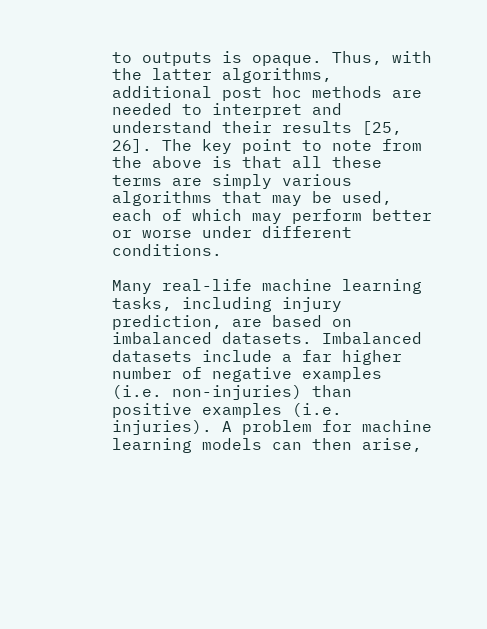to outputs is opaque. Thus, with the latter algorithms, additional post hoc methods are needed to interpret and understand their results [25, 26]. The key point to note from the above is that all these terms are simply various algorithms that may be used, each of which may perform better or worse under different conditions.

Many real-life machine learning tasks, including injury prediction, are based on imbalanced datasets. Imbalanced datasets include a far higher number of negative examples (i.e. non-injuries) than positive examples (i.e. injuries). A problem for machine learning models can then arise,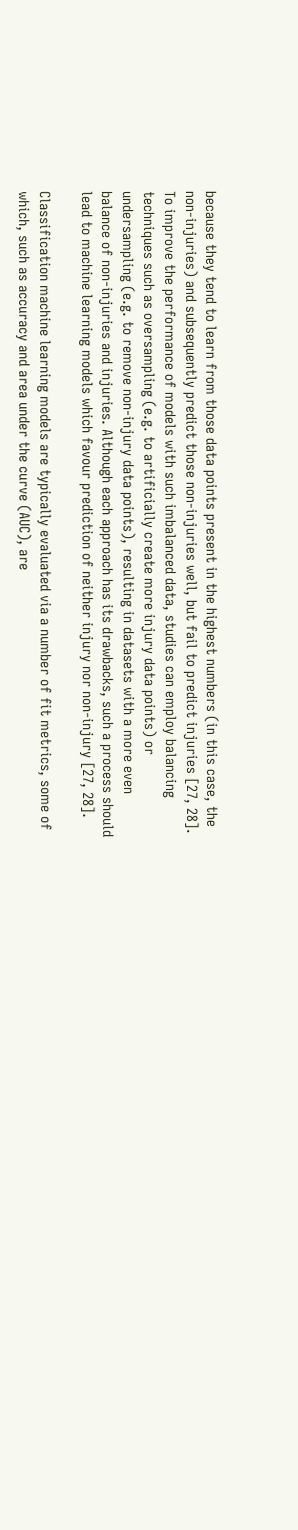because they tend to learn from those data points present in the highest numbers (in this case, the non-injuries) and subsequently predict those non-injuries well, but fail to predict injuries [27, 28]. To improve the performance of models with such imbalanced data, studies can employ balancing techniques such as oversampling (e.g. to artificially create more injury data points) or undersampling (e.g. to remove non-injury data points), resulting in datasets with a more even balance of non-injuries and injuries. Although each approach has its drawbacks, such a process should lead to machine learning models which favour prediction of neither injury nor non-injury [27, 28].

Classification machine learning models are typically evaluated via a number of fit metrics, some of which, such as accuracy and area under the curve (AUC), are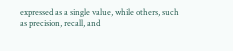expressed as a single value, while others, such as precision, recall, and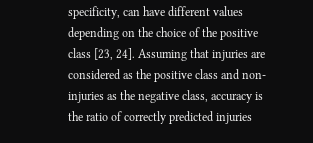specificity, can have different values depending on the choice of the positive class [23, 24]. Assuming that injuries are considered as the positive class and non-injuries as the negative class, accuracy is the ratio of correctly predicted injuries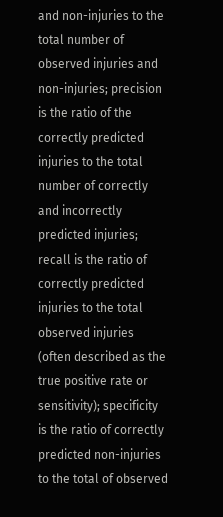and non-injuries to the total number of observed injuries and non-injuries; precision is the ratio of the correctly predicted injuries to the total number of correctly and incorrectly predicted injuries; recall is the ratio of correctly predicted injuries to the total observed injuries (often described as the true positive rate or sensitivity); specificity is the ratio of correctly predicted non-injuries to the total of observed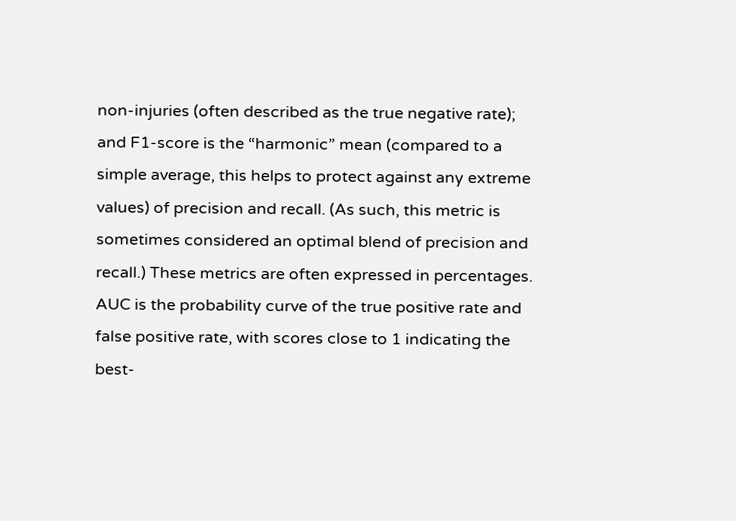non-injuries (often described as the true negative rate); and F1-score is the “harmonic” mean (compared to a simple average, this helps to protect against any extreme values) of precision and recall. (As such, this metric is sometimes considered an optimal blend of precision and recall.) These metrics are often expressed in percentages. AUC is the probability curve of the true positive rate and false positive rate, with scores close to 1 indicating the best-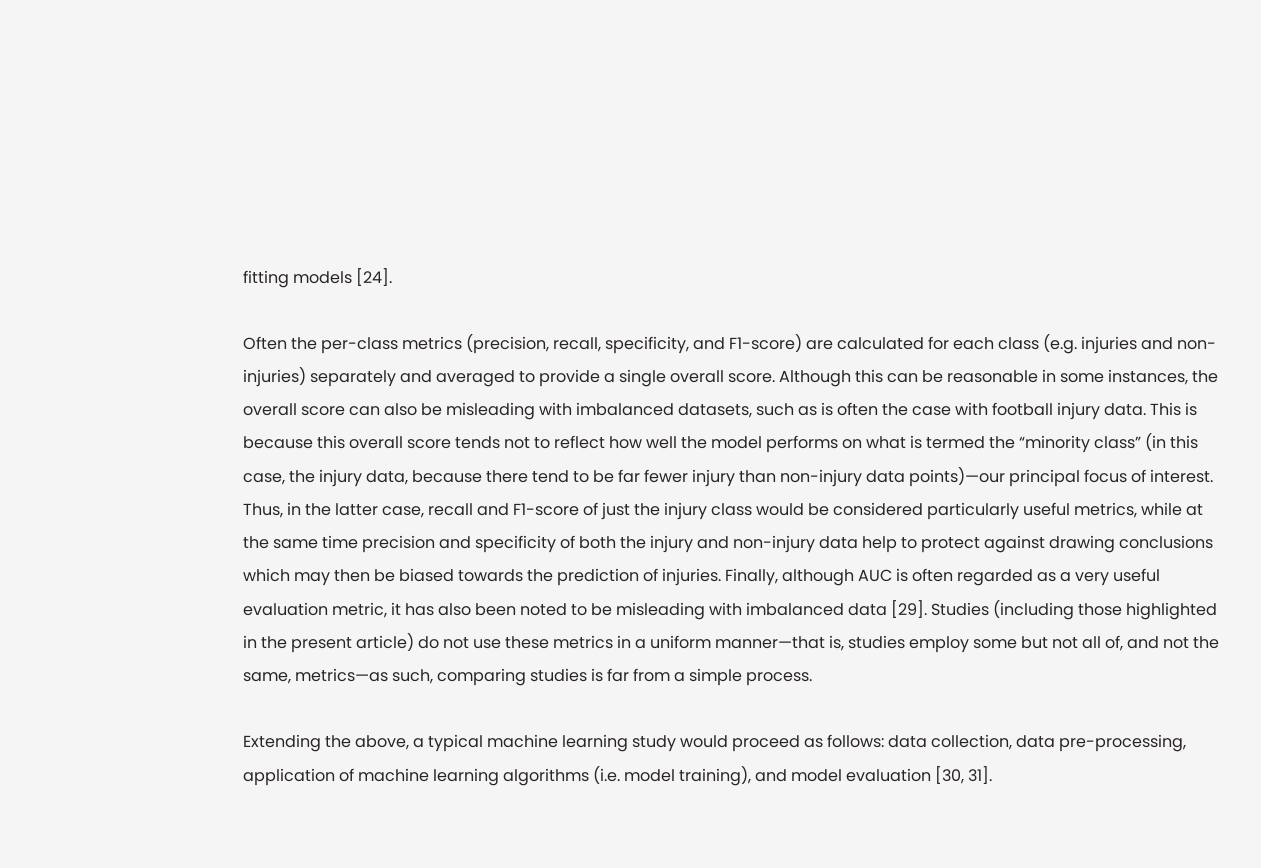fitting models [24].

Often the per-class metrics (precision, recall, specificity, and F1-score) are calculated for each class (e.g. injuries and non-injuries) separately and averaged to provide a single overall score. Although this can be reasonable in some instances, the overall score can also be misleading with imbalanced datasets, such as is often the case with football injury data. This is because this overall score tends not to reflect how well the model performs on what is termed the “minority class” (in this case, the injury data, because there tend to be far fewer injury than non-injury data points)—our principal focus of interest. Thus, in the latter case, recall and F1-score of just the injury class would be considered particularly useful metrics, while at the same time precision and specificity of both the injury and non-injury data help to protect against drawing conclusions which may then be biased towards the prediction of injuries. Finally, although AUC is often regarded as a very useful evaluation metric, it has also been noted to be misleading with imbalanced data [29]. Studies (including those highlighted in the present article) do not use these metrics in a uniform manner—that is, studies employ some but not all of, and not the same, metrics—as such, comparing studies is far from a simple process.

Extending the above, a typical machine learning study would proceed as follows: data collection, data pre-processing, application of machine learning algorithms (i.e. model training), and model evaluation [30, 31].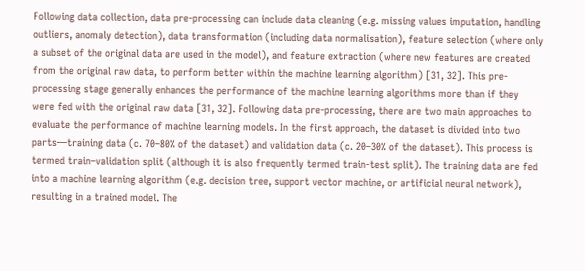Following data collection, data pre-processing can include data cleaning (e.g. missing values imputation, handling outliers, anomaly detection), data transformation (including data normalisation), feature selection (where only a subset of the original data are used in the model), and feature extraction (where new features are created from the original raw data, to perform better within the machine learning algorithm) [31, 32]. This pre-processing stage generally enhances the performance of the machine learning algorithms more than if they were fed with the original raw data [31, 32]. Following data pre-processing, there are two main approaches to evaluate the performance of machine learning models. In the first approach, the dataset is divided into two parts—training data (c. 70–80% of the dataset) and validation data (c. 20–30% of the dataset). This process is termed train–validation split (although it is also frequently termed train-test split). The training data are fed into a machine learning algorithm (e.g. decision tree, support vector machine, or artificial neural network), resulting in a trained model. The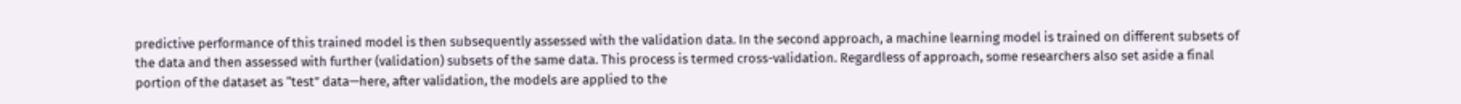predictive performance of this trained model is then subsequently assessed with the validation data. In the second approach, a machine learning model is trained on different subsets of the data and then assessed with further (validation) subsets of the same data. This process is termed cross-validation. Regardless of approach, some researchers also set aside a final portion of the dataset as “test” data—here, after validation, the models are applied to the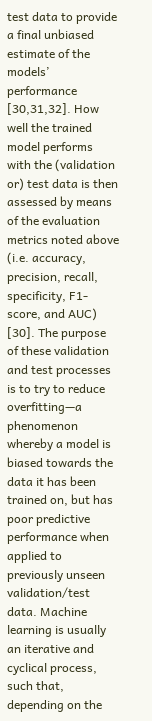test data to provide a final unbiased estimate of the models’ performance [30,31,32]. How well the trained model performs with the (validation or) test data is then assessed by means of the evaluation metrics noted above (i.e. accuracy, precision, recall, specificity, F1-score, and AUC) [30]. The purpose of these validation and test processes is to try to reduce overfitting—a phenomenon whereby a model is biased towards the data it has been trained on, but has poor predictive performance when applied to previously unseen validation/test data. Machine learning is usually an iterative and cyclical process, such that, depending on the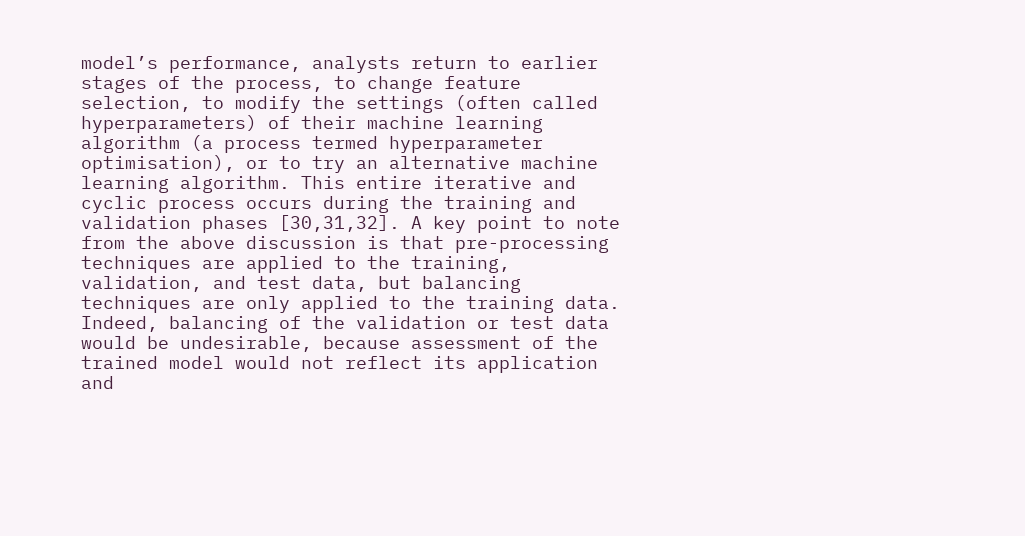model’s performance, analysts return to earlier stages of the process, to change feature selection, to modify the settings (often called hyperparameters) of their machine learning algorithm (a process termed hyperparameter optimisation), or to try an alternative machine learning algorithm. This entire iterative and cyclic process occurs during the training and validation phases [30,31,32]. A key point to note from the above discussion is that pre-processing techniques are applied to the training, validation, and test data, but balancing techniques are only applied to the training data. Indeed, balancing of the validation or test data would be undesirable, because assessment of the trained model would not reflect its application and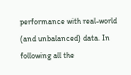performance with real-world (and unbalanced) data. In following all the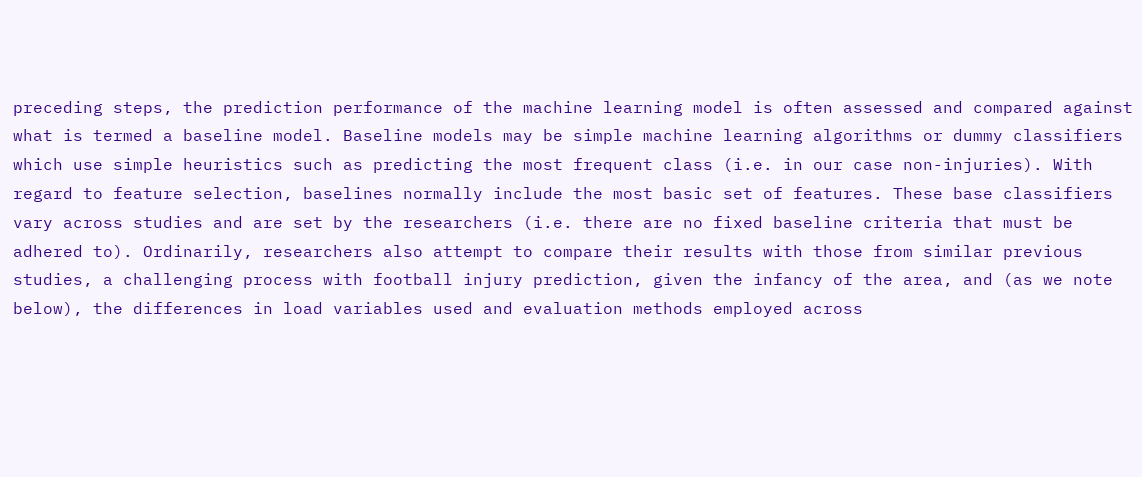preceding steps, the prediction performance of the machine learning model is often assessed and compared against what is termed a baseline model. Baseline models may be simple machine learning algorithms or dummy classifiers which use simple heuristics such as predicting the most frequent class (i.e. in our case non-injuries). With regard to feature selection, baselines normally include the most basic set of features. These base classifiers vary across studies and are set by the researchers (i.e. there are no fixed baseline criteria that must be adhered to). Ordinarily, researchers also attempt to compare their results with those from similar previous studies, a challenging process with football injury prediction, given the infancy of the area, and (as we note below), the differences in load variables used and evaluation methods employed across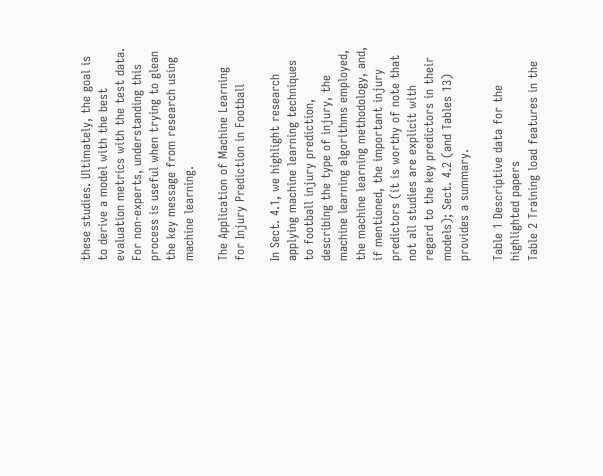these studies. Ultimately, the goal is to derive a model with the best evaluation metrics with the test data. For non-experts, understanding this process is useful when trying to glean the key message from research using machine learning.

The Application of Machine Learning for Injury Prediction in Football

In Sect. 4.1, we highlight research applying machine learning techniques to football injury prediction, describing the type of injury, the machine learning algorithms employed, the machine learning methodology, and, if mentioned, the important injury predictors (it is worthy of note that not all studies are explicit with regard to the key predictors in their models); Sect. 4.2 (and Tables 13) provides a summary.

Table 1 Descriptive data for the highlighted papers
Table 2 Training load features in the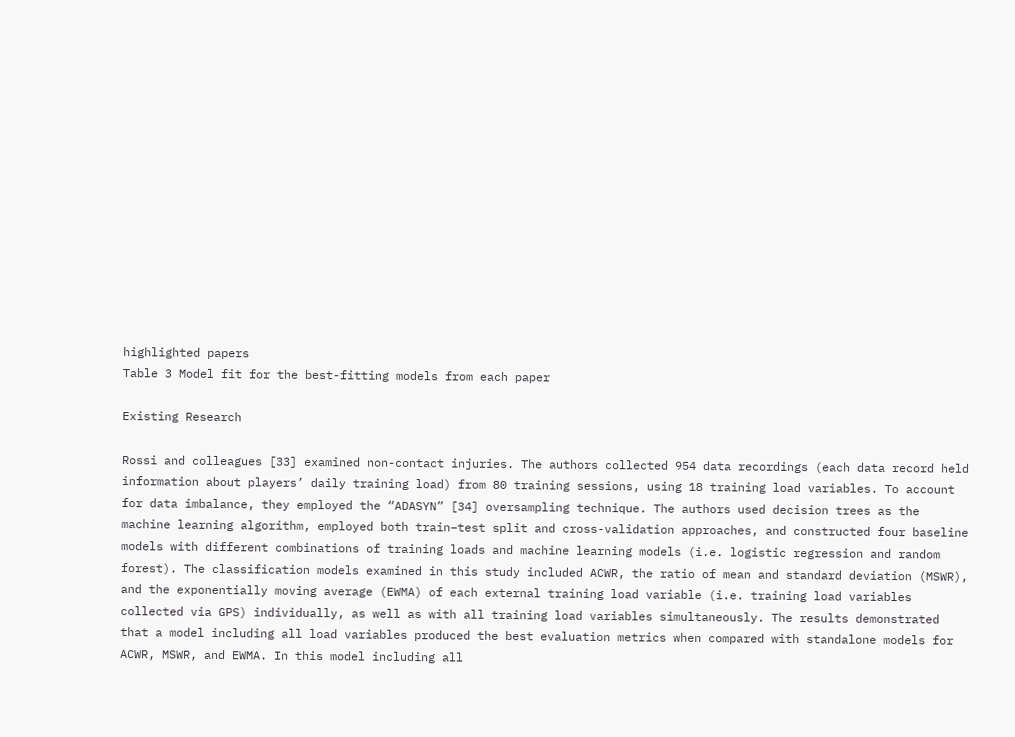highlighted papers
Table 3 Model fit for the best-fitting models from each paper

Existing Research

Rossi and colleagues [33] examined non-contact injuries. The authors collected 954 data recordings (each data record held information about players’ daily training load) from 80 training sessions, using 18 training load variables. To account for data imbalance, they employed the “ADASYN” [34] oversampling technique. The authors used decision trees as the machine learning algorithm, employed both train–test split and cross-validation approaches, and constructed four baseline models with different combinations of training loads and machine learning models (i.e. logistic regression and random forest). The classification models examined in this study included ACWR, the ratio of mean and standard deviation (MSWR), and the exponentially moving average (EWMA) of each external training load variable (i.e. training load variables collected via GPS) individually, as well as with all training load variables simultaneously. The results demonstrated that a model including all load variables produced the best evaluation metrics when compared with standalone models for ACWR, MSWR, and EWMA. In this model including all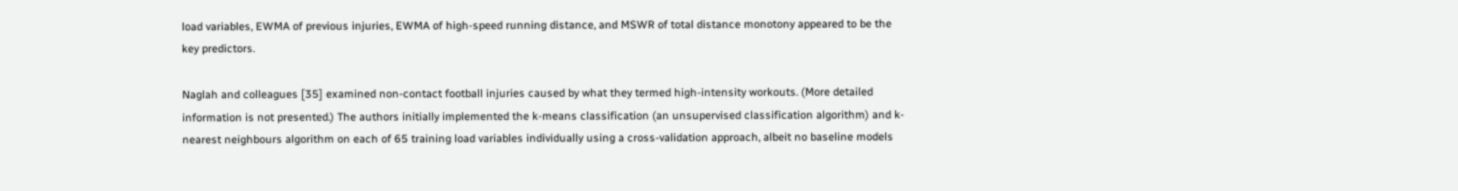load variables, EWMA of previous injuries, EWMA of high-speed running distance, and MSWR of total distance monotony appeared to be the key predictors.

Naglah and colleagues [35] examined non-contact football injuries caused by what they termed high-intensity workouts. (More detailed information is not presented.) The authors initially implemented the k-means classification (an unsupervised classification algorithm) and k-nearest neighbours algorithm on each of 65 training load variables individually using a cross-validation approach, albeit no baseline models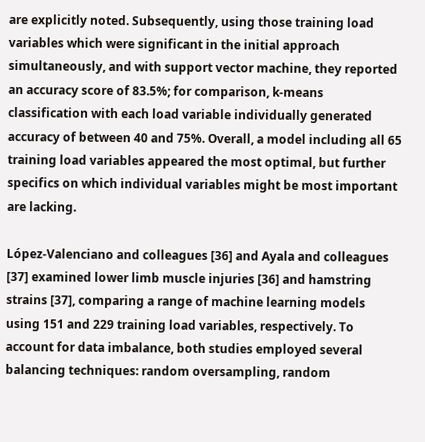are explicitly noted. Subsequently, using those training load variables which were significant in the initial approach simultaneously, and with support vector machine, they reported an accuracy score of 83.5%; for comparison, k-means classification with each load variable individually generated accuracy of between 40 and 75%. Overall, a model including all 65 training load variables appeared the most optimal, but further specifics on which individual variables might be most important are lacking.

López-Valenciano and colleagues [36] and Ayala and colleagues [37] examined lower limb muscle injuries [36] and hamstring strains [37], comparing a range of machine learning models using 151 and 229 training load variables, respectively. To account for data imbalance, both studies employed several balancing techniques: random oversampling, random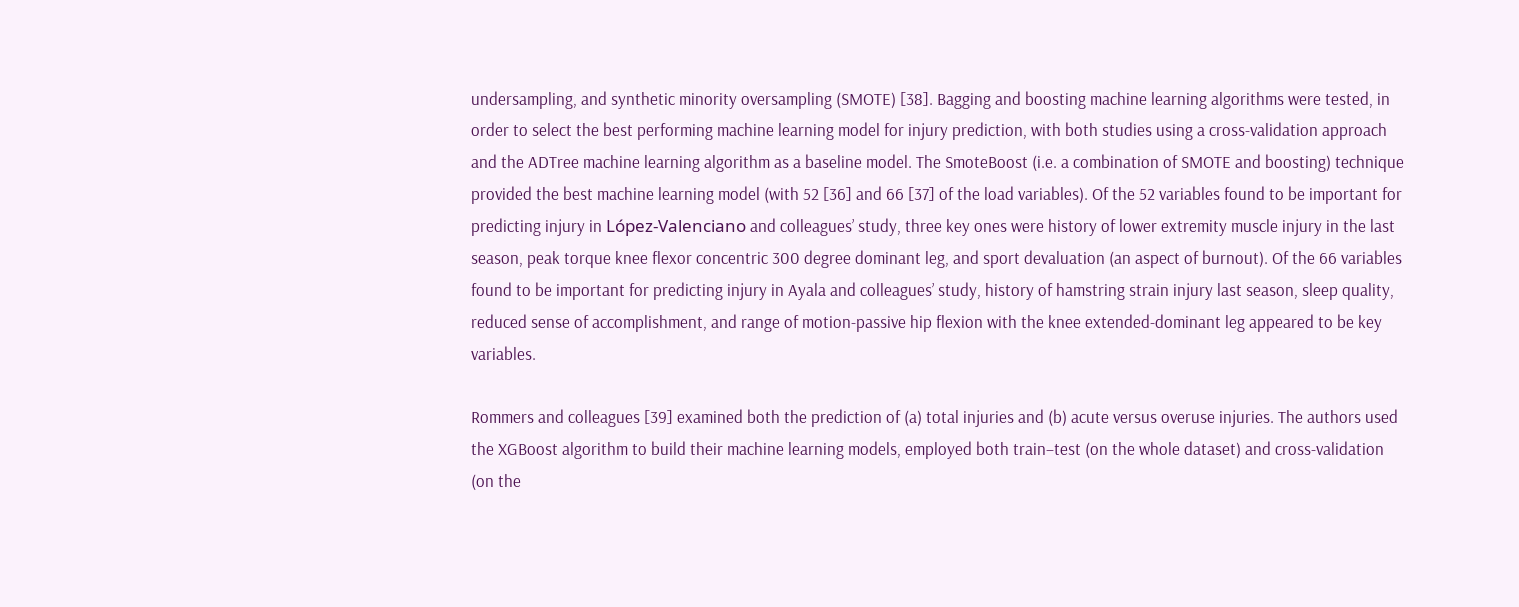undersampling, and synthetic minority oversampling (SMOTE) [38]. Bagging and boosting machine learning algorithms were tested, in order to select the best performing machine learning model for injury prediction, with both studies using a cross-validation approach and the ADTree machine learning algorithm as a baseline model. The SmoteBoost (i.e. a combination of SMOTE and boosting) technique provided the best machine learning model (with 52 [36] and 66 [37] of the load variables). Of the 52 variables found to be important for predicting injury in López-Valenciano and colleagues’ study, three key ones were history of lower extremity muscle injury in the last season, peak torque knee flexor concentric 300 degree dominant leg, and sport devaluation (an aspect of burnout). Of the 66 variables found to be important for predicting injury in Ayala and colleagues’ study, history of hamstring strain injury last season, sleep quality, reduced sense of accomplishment, and range of motion-passive hip flexion with the knee extended-dominant leg appeared to be key variables.

Rommers and colleagues [39] examined both the prediction of (a) total injuries and (b) acute versus overuse injuries. The authors used the XGBoost algorithm to build their machine learning models, employed both train–test (on the whole dataset) and cross-validation (on the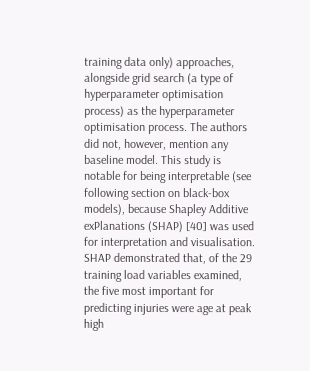training data only) approaches, alongside grid search (a type of hyperparameter optimisation process) as the hyperparameter optimisation process. The authors did not, however, mention any baseline model. This study is notable for being interpretable (see following section on black-box models), because Shapley Additive exPlanations (SHAP) [40] was used for interpretation and visualisation. SHAP demonstrated that, of the 29 training load variables examined, the five most important for predicting injuries were age at peak high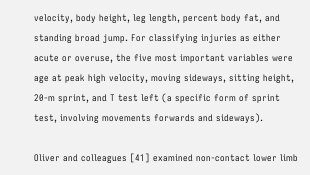velocity, body height, leg length, percent body fat, and standing broad jump. For classifying injuries as either acute or overuse, the five most important variables were age at peak high velocity, moving sideways, sitting height, 20-m sprint, and T test left (a specific form of sprint test, involving movements forwards and sideways).

Oliver and colleagues [41] examined non-contact lower limb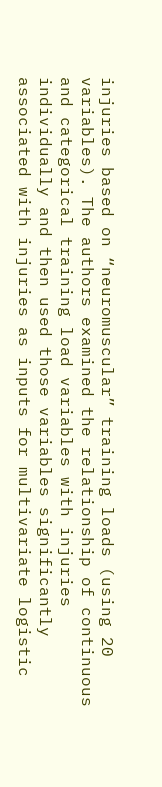injuries based on “neuromuscular” training loads (using 20 variables). The authors examined the relationship of continuous and categorical training load variables with injuries individually and then used those variables significantly associated with injuries as inputs for multivariate logistic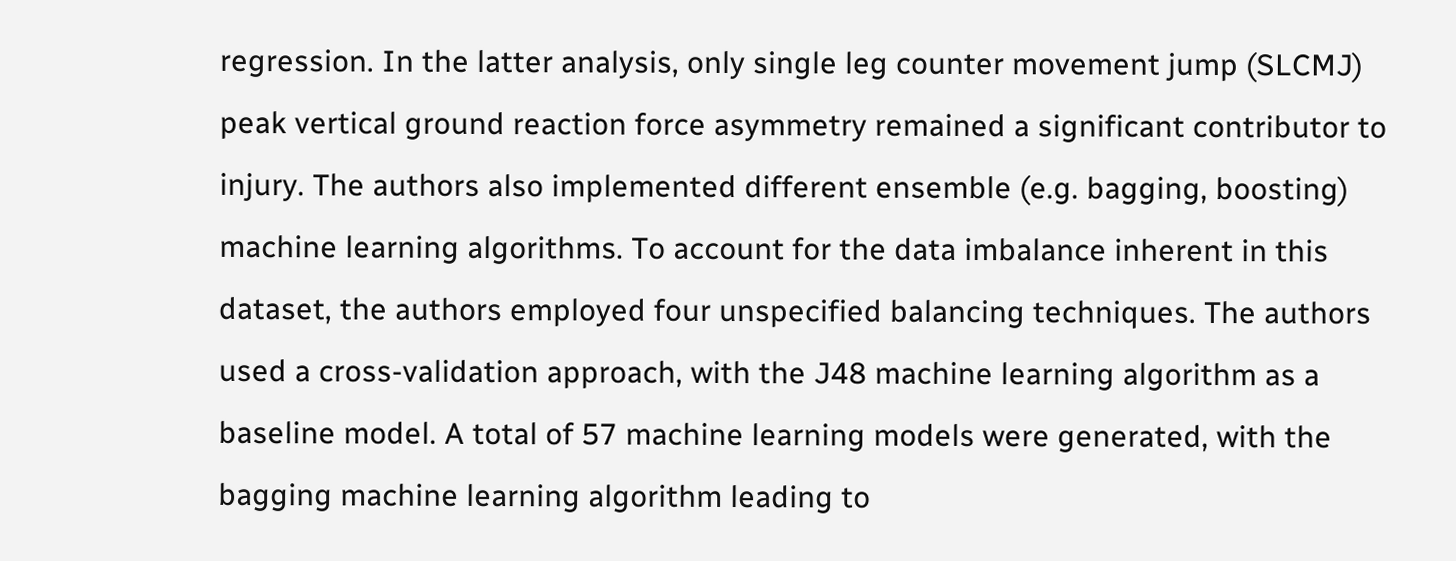regression. In the latter analysis, only single leg counter movement jump (SLCMJ) peak vertical ground reaction force asymmetry remained a significant contributor to injury. The authors also implemented different ensemble (e.g. bagging, boosting) machine learning algorithms. To account for the data imbalance inherent in this dataset, the authors employed four unspecified balancing techniques. The authors used a cross-validation approach, with the J48 machine learning algorithm as a baseline model. A total of 57 machine learning models were generated, with the bagging machine learning algorithm leading to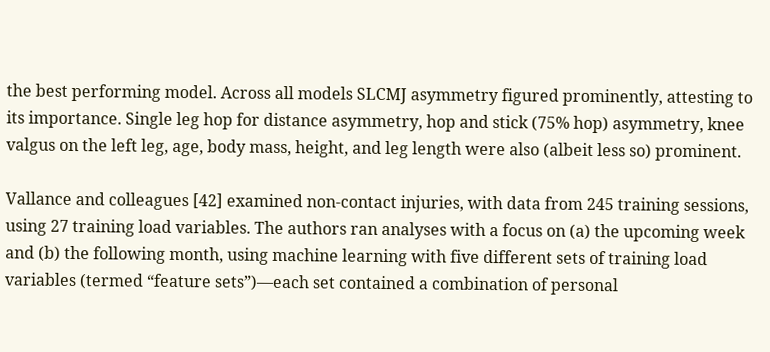the best performing model. Across all models SLCMJ asymmetry figured prominently, attesting to its importance. Single leg hop for distance asymmetry, hop and stick (75% hop) asymmetry, knee valgus on the left leg, age, body mass, height, and leg length were also (albeit less so) prominent.

Vallance and colleagues [42] examined non-contact injuries, with data from 245 training sessions, using 27 training load variables. The authors ran analyses with a focus on (a) the upcoming week and (b) the following month, using machine learning with five different sets of training load variables (termed “feature sets”)—each set contained a combination of personal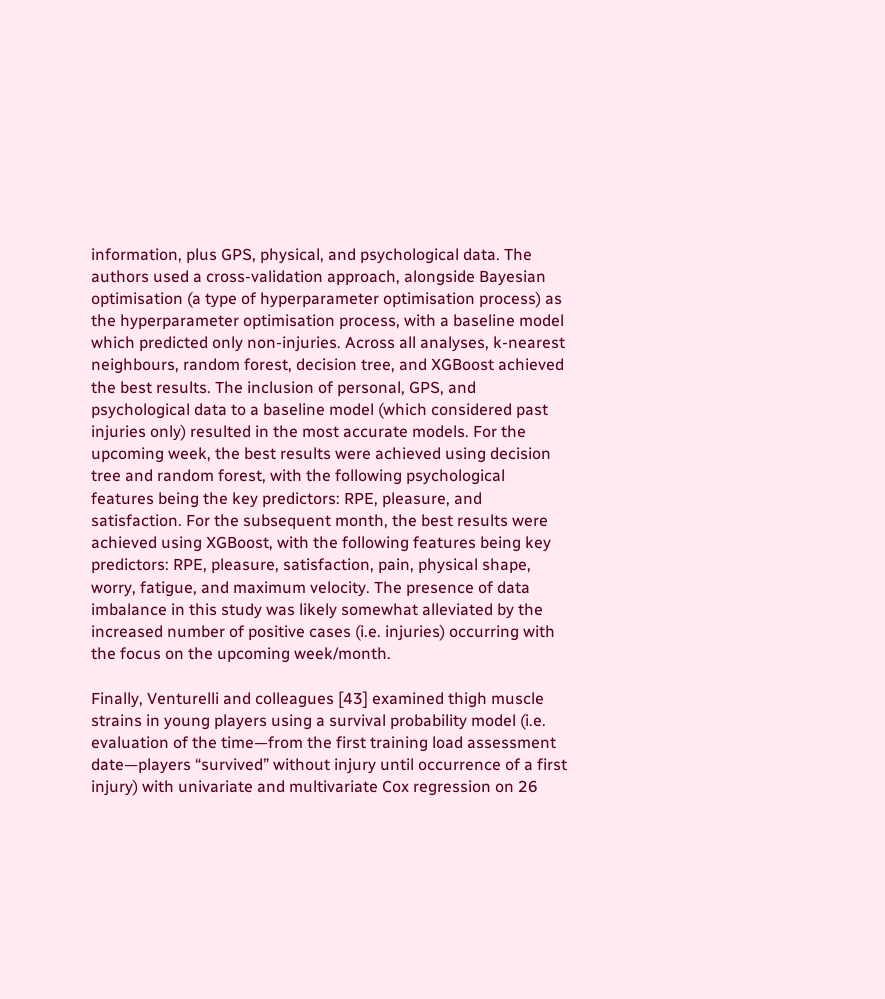information, plus GPS, physical, and psychological data. The authors used a cross-validation approach, alongside Bayesian optimisation (a type of hyperparameter optimisation process) as the hyperparameter optimisation process, with a baseline model which predicted only non-injuries. Across all analyses, k-nearest neighbours, random forest, decision tree, and XGBoost achieved the best results. The inclusion of personal, GPS, and psychological data to a baseline model (which considered past injuries only) resulted in the most accurate models. For the upcoming week, the best results were achieved using decision tree and random forest, with the following psychological features being the key predictors: RPE, pleasure, and satisfaction. For the subsequent month, the best results were achieved using XGBoost, with the following features being key predictors: RPE, pleasure, satisfaction, pain, physical shape, worry, fatigue, and maximum velocity. The presence of data imbalance in this study was likely somewhat alleviated by the increased number of positive cases (i.e. injuries) occurring with the focus on the upcoming week/month.

Finally, Venturelli and colleagues [43] examined thigh muscle strains in young players using a survival probability model (i.e. evaluation of the time—from the first training load assessment date—players “survived” without injury until occurrence of a first injury) with univariate and multivariate Cox regression on 26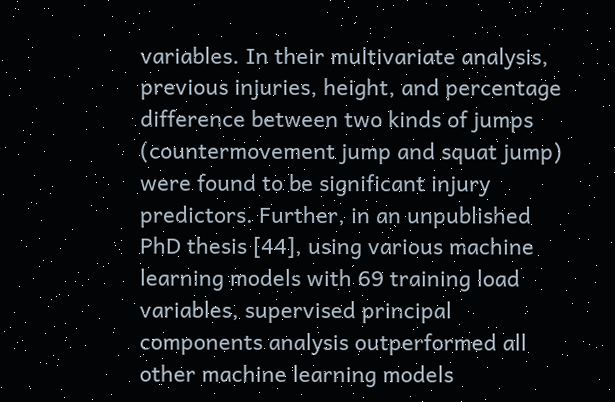variables. In their multivariate analysis, previous injuries, height, and percentage difference between two kinds of jumps (countermovement jump and squat jump) were found to be significant injury predictors. Further, in an unpublished PhD thesis [44], using various machine learning models with 69 training load variables, supervised principal components analysis outperformed all other machine learning models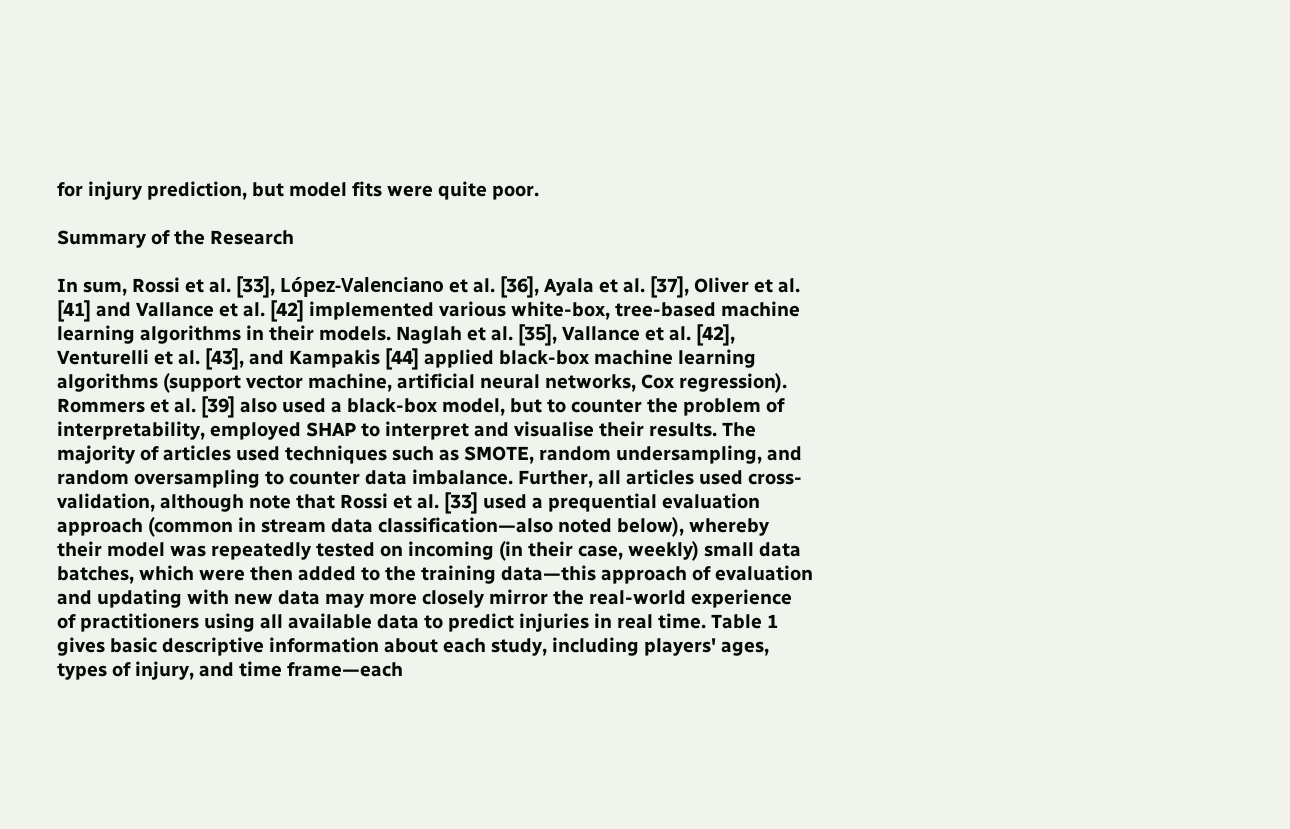for injury prediction, but model fits were quite poor.

Summary of the Research

In sum, Rossi et al. [33], López-Valenciano et al. [36], Ayala et al. [37], Oliver et al. [41] and Vallance et al. [42] implemented various white-box, tree-based machine learning algorithms in their models. Naglah et al. [35], Vallance et al. [42], Venturelli et al. [43], and Kampakis [44] applied black-box machine learning algorithms (support vector machine, artificial neural networks, Cox regression). Rommers et al. [39] also used a black-box model, but to counter the problem of interpretability, employed SHAP to interpret and visualise their results. The majority of articles used techniques such as SMOTE, random undersampling, and random oversampling to counter data imbalance. Further, all articles used cross-validation, although note that Rossi et al. [33] used a prequential evaluation approach (common in stream data classification—also noted below), whereby their model was repeatedly tested on incoming (in their case, weekly) small data batches, which were then added to the training data—this approach of evaluation and updating with new data may more closely mirror the real-world experience of practitioners using all available data to predict injuries in real time. Table 1 gives basic descriptive information about each study, including players' ages, types of injury, and time frame—each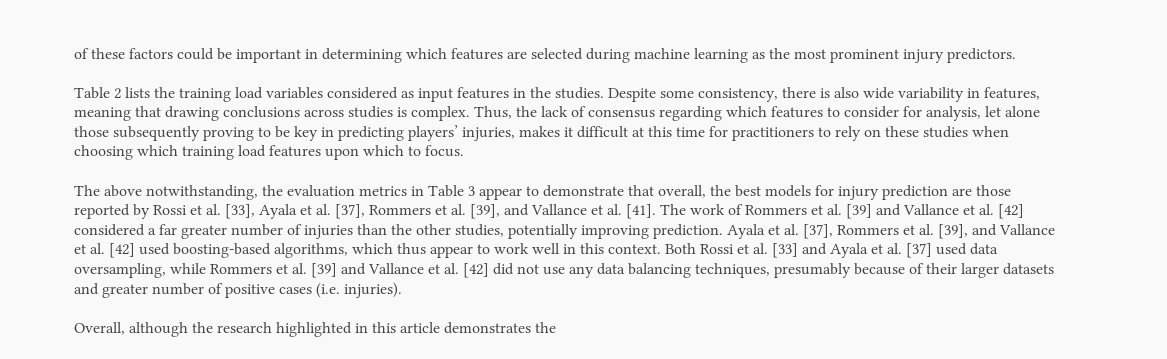of these factors could be important in determining which features are selected during machine learning as the most prominent injury predictors.

Table 2 lists the training load variables considered as input features in the studies. Despite some consistency, there is also wide variability in features, meaning that drawing conclusions across studies is complex. Thus, the lack of consensus regarding which features to consider for analysis, let alone those subsequently proving to be key in predicting players’ injuries, makes it difficult at this time for practitioners to rely on these studies when choosing which training load features upon which to focus.

The above notwithstanding, the evaluation metrics in Table 3 appear to demonstrate that overall, the best models for injury prediction are those reported by Rossi et al. [33], Ayala et al. [37], Rommers et al. [39], and Vallance et al. [41]. The work of Rommers et al. [39] and Vallance et al. [42] considered a far greater number of injuries than the other studies, potentially improving prediction. Ayala et al. [37], Rommers et al. [39], and Vallance et al. [42] used boosting-based algorithms, which thus appear to work well in this context. Both Rossi et al. [33] and Ayala et al. [37] used data oversampling, while Rommers et al. [39] and Vallance et al. [42] did not use any data balancing techniques, presumably because of their larger datasets and greater number of positive cases (i.e. injuries).

Overall, although the research highlighted in this article demonstrates the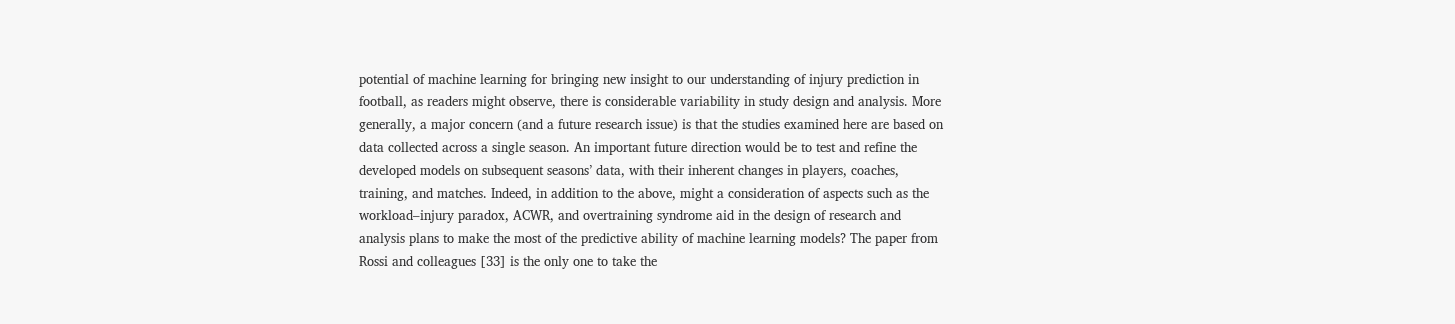potential of machine learning for bringing new insight to our understanding of injury prediction in football, as readers might observe, there is considerable variability in study design and analysis. More generally, a major concern (and a future research issue) is that the studies examined here are based on data collected across a single season. An important future direction would be to test and refine the developed models on subsequent seasons’ data, with their inherent changes in players, coaches, training, and matches. Indeed, in addition to the above, might a consideration of aspects such as the workload–injury paradox, ACWR, and overtraining syndrome aid in the design of research and analysis plans to make the most of the predictive ability of machine learning models? The paper from Rossi and colleagues [33] is the only one to take the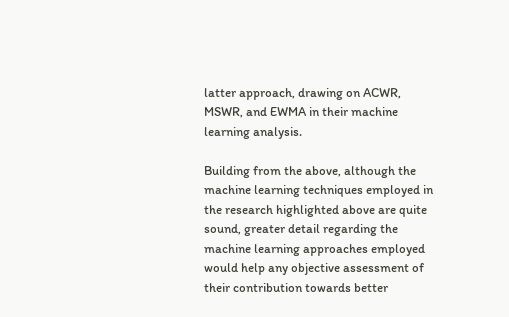latter approach, drawing on ACWR, MSWR, and EWMA in their machine learning analysis.

Building from the above, although the machine learning techniques employed in the research highlighted above are quite sound, greater detail regarding the machine learning approaches employed would help any objective assessment of their contribution towards better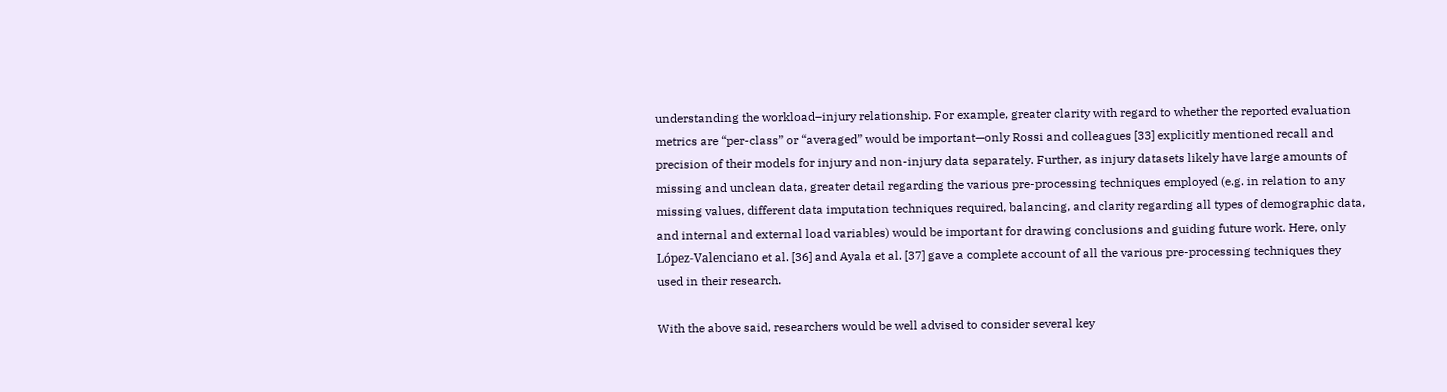understanding the workload–injury relationship. For example, greater clarity with regard to whether the reported evaluation metrics are “per-class” or “averaged” would be important—only Rossi and colleagues [33] explicitly mentioned recall and precision of their models for injury and non-injury data separately. Further, as injury datasets likely have large amounts of missing and unclean data, greater detail regarding the various pre-processing techniques employed (e.g. in relation to any missing values, different data imputation techniques required, balancing, and clarity regarding all types of demographic data, and internal and external load variables) would be important for drawing conclusions and guiding future work. Here, only López-Valenciano et al. [36] and Ayala et al. [37] gave a complete account of all the various pre-processing techniques they used in their research.

With the above said, researchers would be well advised to consider several key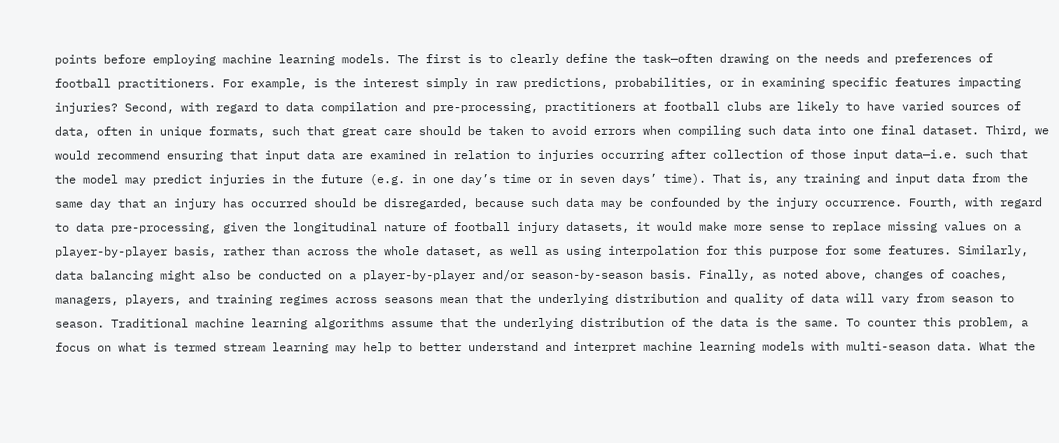points before employing machine learning models. The first is to clearly define the task—often drawing on the needs and preferences of football practitioners. For example, is the interest simply in raw predictions, probabilities, or in examining specific features impacting injuries? Second, with regard to data compilation and pre-processing, practitioners at football clubs are likely to have varied sources of data, often in unique formats, such that great care should be taken to avoid errors when compiling such data into one final dataset. Third, we would recommend ensuring that input data are examined in relation to injuries occurring after collection of those input data—i.e. such that the model may predict injuries in the future (e.g. in one day’s time or in seven days’ time). That is, any training and input data from the same day that an injury has occurred should be disregarded, because such data may be confounded by the injury occurrence. Fourth, with regard to data pre-processing, given the longitudinal nature of football injury datasets, it would make more sense to replace missing values on a player-by-player basis, rather than across the whole dataset, as well as using interpolation for this purpose for some features. Similarly, data balancing might also be conducted on a player-by-player and/or season-by-season basis. Finally, as noted above, changes of coaches, managers, players, and training regimes across seasons mean that the underlying distribution and quality of data will vary from season to season. Traditional machine learning algorithms assume that the underlying distribution of the data is the same. To counter this problem, a focus on what is termed stream learning may help to better understand and interpret machine learning models with multi-season data. What the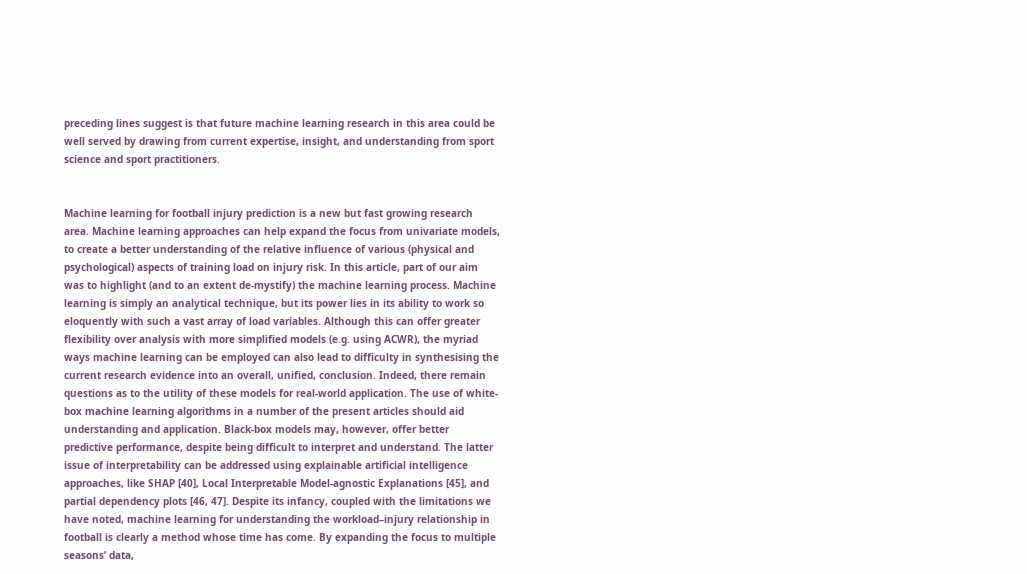preceding lines suggest is that future machine learning research in this area could be well served by drawing from current expertise, insight, and understanding from sport science and sport practitioners.


Machine learning for football injury prediction is a new but fast growing research area. Machine learning approaches can help expand the focus from univariate models, to create a better understanding of the relative influence of various (physical and psychological) aspects of training load on injury risk. In this article, part of our aim was to highlight (and to an extent de-mystify) the machine learning process. Machine learning is simply an analytical technique, but its power lies in its ability to work so eloquently with such a vast array of load variables. Although this can offer greater flexibility over analysis with more simplified models (e.g. using ACWR), the myriad ways machine learning can be employed can also lead to difficulty in synthesising the current research evidence into an overall, unified, conclusion. Indeed, there remain questions as to the utility of these models for real-world application. The use of white-box machine learning algorithms in a number of the present articles should aid understanding and application. Black-box models may, however, offer better predictive performance, despite being difficult to interpret and understand. The latter issue of interpretability can be addressed using explainable artificial intelligence approaches, like SHAP [40], Local Interpretable Model-agnostic Explanations [45], and partial dependency plots [46, 47]. Despite its infancy, coupled with the limitations we have noted, machine learning for understanding the workload–injury relationship in football is clearly a method whose time has come. By expanding the focus to multiple seasons’ data,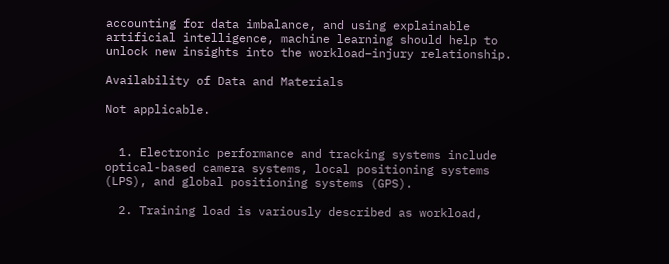accounting for data imbalance, and using explainable artificial intelligence, machine learning should help to unlock new insights into the workload–injury relationship.

Availability of Data and Materials

Not applicable.


  1. Electronic performance and tracking systems include optical-based camera systems, local positioning systems (LPS), and global positioning systems (GPS).

  2. Training load is variously described as workload,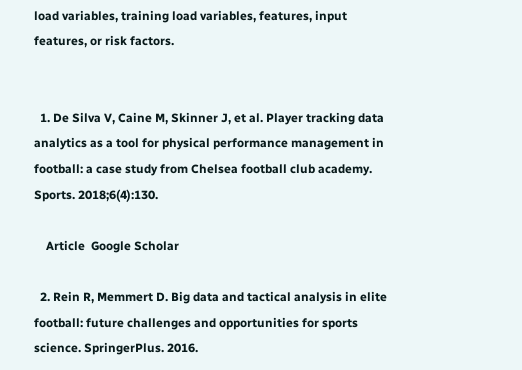load variables, training load variables, features, input features, or risk factors.


  1. De Silva V, Caine M, Skinner J, et al. Player tracking data analytics as a tool for physical performance management in football: a case study from Chelsea football club academy. Sports. 2018;6(4):130.

    Article  Google Scholar

  2. Rein R, Memmert D. Big data and tactical analysis in elite football: future challenges and opportunities for sports science. SpringerPlus. 2016.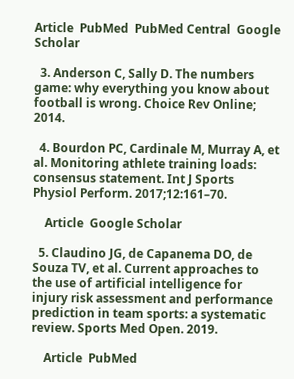Article  PubMed  PubMed Central  Google Scholar

  3. Anderson C, Sally D. The numbers game: why everything you know about football is wrong. Choice Rev Online; 2014.

  4. Bourdon PC, Cardinale M, Murray A, et al. Monitoring athlete training loads: consensus statement. Int J Sports Physiol Perform. 2017;12:161–70.

    Article  Google Scholar

  5. Claudino JG, de Capanema DO, de Souza TV, et al. Current approaches to the use of artificial intelligence for injury risk assessment and performance prediction in team sports: a systematic review. Sports Med Open. 2019.

    Article  PubMed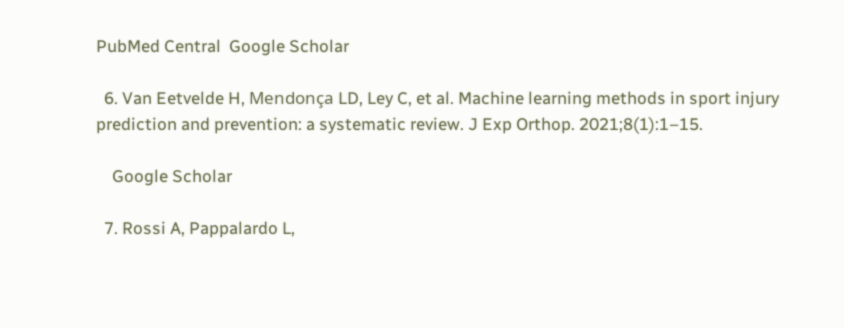PubMed Central  Google Scholar

  6. Van Eetvelde H, Mendonça LD, Ley C, et al. Machine learning methods in sport injury prediction and prevention: a systematic review. J Exp Orthop. 2021;8(1):1–15.

    Google Scholar

  7. Rossi A, Pappalardo L,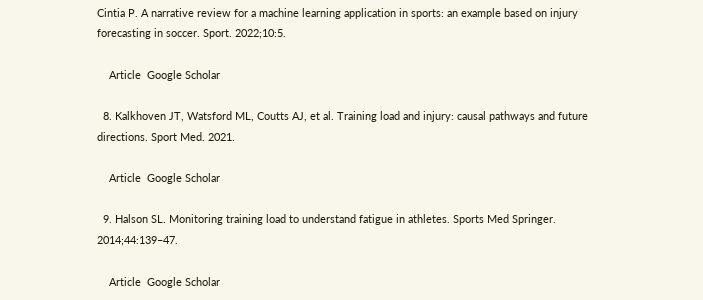Cintia P. A narrative review for a machine learning application in sports: an example based on injury forecasting in soccer. Sport. 2022;10:5.

    Article  Google Scholar

  8. Kalkhoven JT, Watsford ML, Coutts AJ, et al. Training load and injury: causal pathways and future directions. Sport Med. 2021.

    Article  Google Scholar

  9. Halson SL. Monitoring training load to understand fatigue in athletes. Sports Med Springer. 2014;44:139–47.

    Article  Google Scholar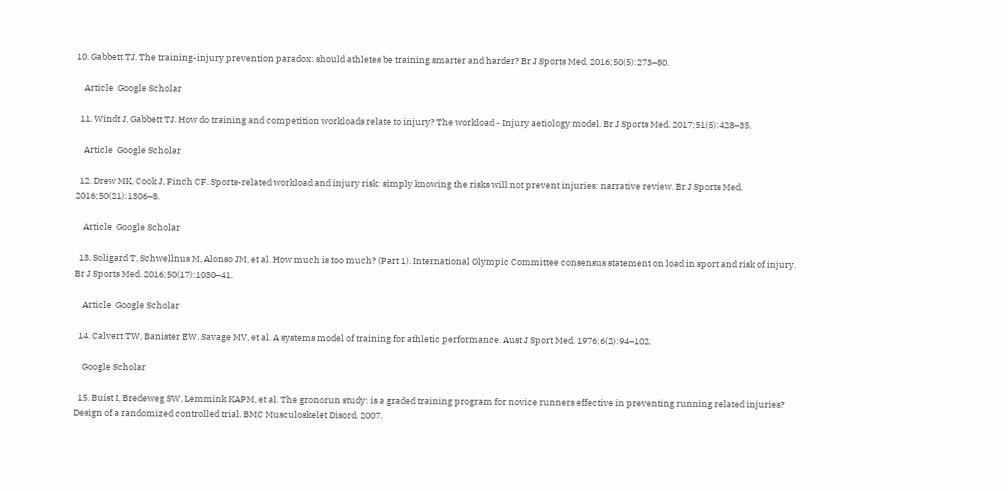10. Gabbett TJ. The training-injury prevention paradox: should athletes be training smarter and harder? Br J Sports Med. 2016;50(5):273–80.

    Article  Google Scholar

  11. Windt J, Gabbett TJ. How do training and competition workloads relate to injury? The workload - Injury aetiology model. Br J Sports Med. 2017;51(5):428–35.

    Article  Google Scholar

  12. Drew MK, Cook J, Finch CF. Sports-related workload and injury risk: simply knowing the risks will not prevent injuries: narrative review. Br J Sports Med. 2016;50(21):1306–8.

    Article  Google Scholar

  13. Soligard T, Schwellnus M, Alonso JM, et al. How much is too much? (Part 1). International Olympic Committee consensus statement on load in sport and risk of injury. Br J Sports Med. 2016;50(17):1030–41.

    Article  Google Scholar

  14. Calvert TW, Banister EW, Savage MV, et al. A systems model of training for athletic performance. Aust J Sport Med. 1976;6(2):94–102.

    Google Scholar

  15. Buist I, Bredeweg SW, Lemmink KAPM, et al. The gronorun study: is a graded training program for novice runners effective in preventing running related injuries? Design of a randomized controlled trial. BMC Musculoskelet Disord. 2007.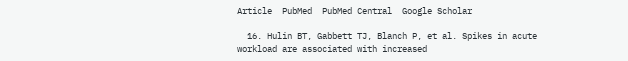Article  PubMed  PubMed Central  Google Scholar

  16. Hulin BT, Gabbett TJ, Blanch P, et al. Spikes in acute workload are associated with increased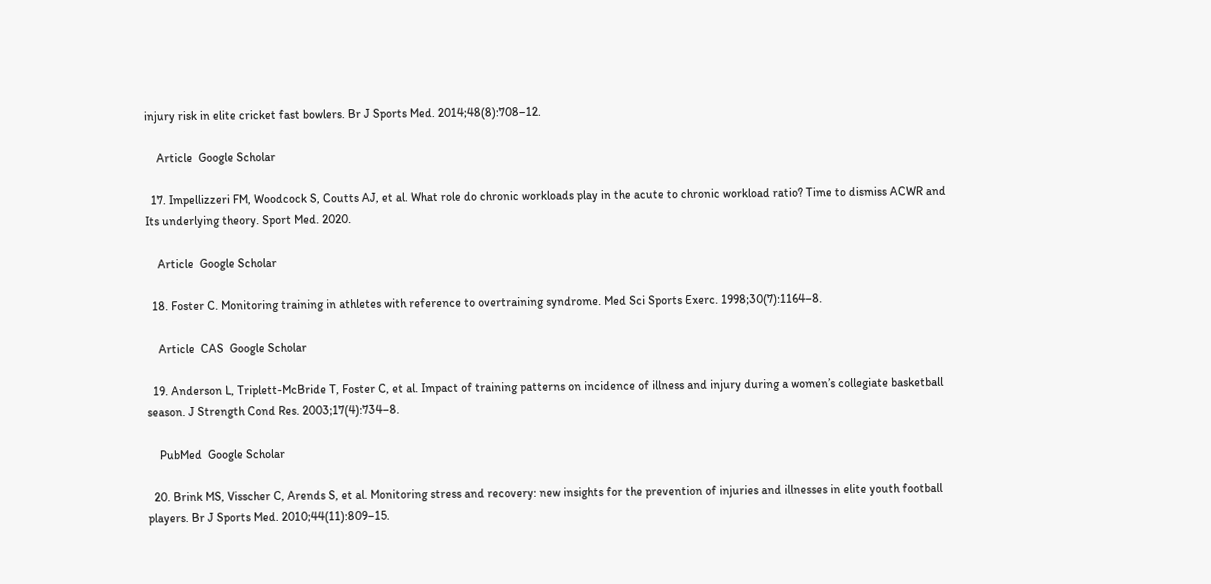injury risk in elite cricket fast bowlers. Br J Sports Med. 2014;48(8):708–12.

    Article  Google Scholar

  17. Impellizzeri FM, Woodcock S, Coutts AJ, et al. What role do chronic workloads play in the acute to chronic workload ratio? Time to dismiss ACWR and Its underlying theory. Sport Med. 2020.

    Article  Google Scholar

  18. Foster C. Monitoring training in athletes with reference to overtraining syndrome. Med Sci Sports Exerc. 1998;30(7):1164–8.

    Article  CAS  Google Scholar

  19. Anderson L, Triplett-McBride T, Foster C, et al. Impact of training patterns on incidence of illness and injury during a women’s collegiate basketball season. J Strength Cond Res. 2003;17(4):734–8.

    PubMed  Google Scholar

  20. Brink MS, Visscher C, Arends S, et al. Monitoring stress and recovery: new insights for the prevention of injuries and illnesses in elite youth football players. Br J Sports Med. 2010;44(11):809–15.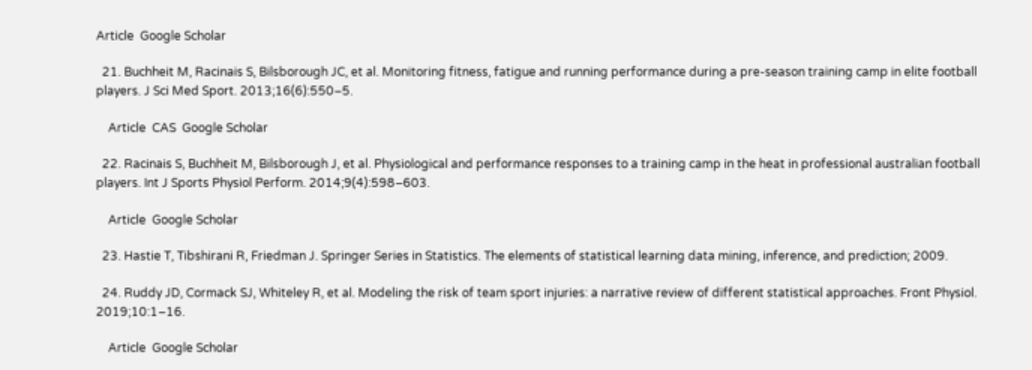Article  Google Scholar

  21. Buchheit M, Racinais S, Bilsborough JC, et al. Monitoring fitness, fatigue and running performance during a pre-season training camp in elite football players. J Sci Med Sport. 2013;16(6):550–5.

    Article  CAS  Google Scholar

  22. Racinais S, Buchheit M, Bilsborough J, et al. Physiological and performance responses to a training camp in the heat in professional australian football players. Int J Sports Physiol Perform. 2014;9(4):598–603.

    Article  Google Scholar

  23. Hastie T, Tibshirani R, Friedman J. Springer Series in Statistics. The elements of statistical learning data mining, inference, and prediction; 2009.

  24. Ruddy JD, Cormack SJ, Whiteley R, et al. Modeling the risk of team sport injuries: a narrative review of different statistical approaches. Front Physiol. 2019;10:1–16.

    Article  Google Scholar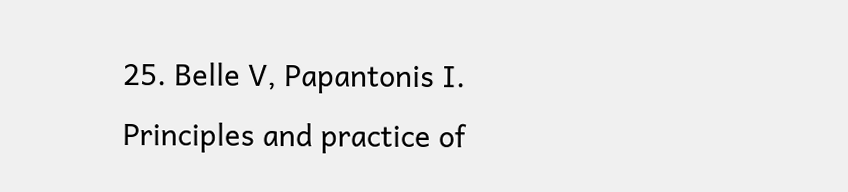25. Belle V, Papantonis I. Principles and practice of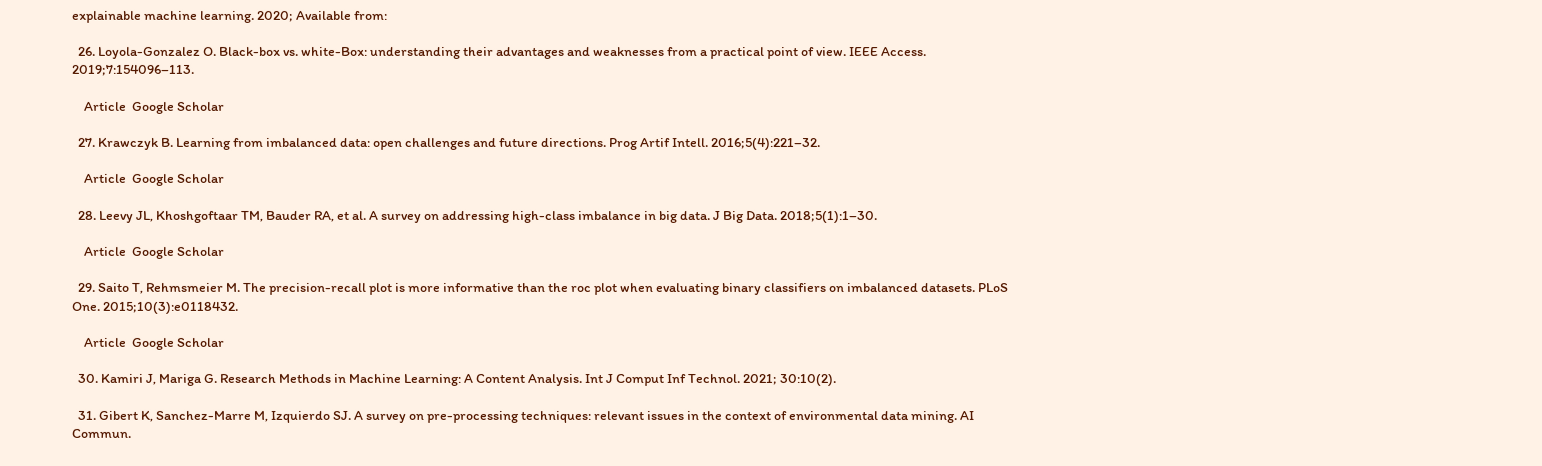explainable machine learning. 2020; Available from:

  26. Loyola-Gonzalez O. Black-box vs. white-Box: understanding their advantages and weaknesses from a practical point of view. IEEE Access. 2019;7:154096–113.

    Article  Google Scholar

  27. Krawczyk B. Learning from imbalanced data: open challenges and future directions. Prog Artif Intell. 2016;5(4):221–32.

    Article  Google Scholar

  28. Leevy JL, Khoshgoftaar TM, Bauder RA, et al. A survey on addressing high-class imbalance in big data. J Big Data. 2018;5(1):1–30.

    Article  Google Scholar

  29. Saito T, Rehmsmeier M. The precision-recall plot is more informative than the roc plot when evaluating binary classifiers on imbalanced datasets. PLoS One. 2015;10(3):e0118432.

    Article  Google Scholar

  30. Kamiri J, Mariga G. Research Methods in Machine Learning: A Content Analysis. Int J Comput Inf Technol. 2021; 30:10(2).

  31. Gibert K, Sanchez-Marre M, Izquierdo SJ. A survey on pre-processing techniques: relevant issues in the context of environmental data mining. AI Commun.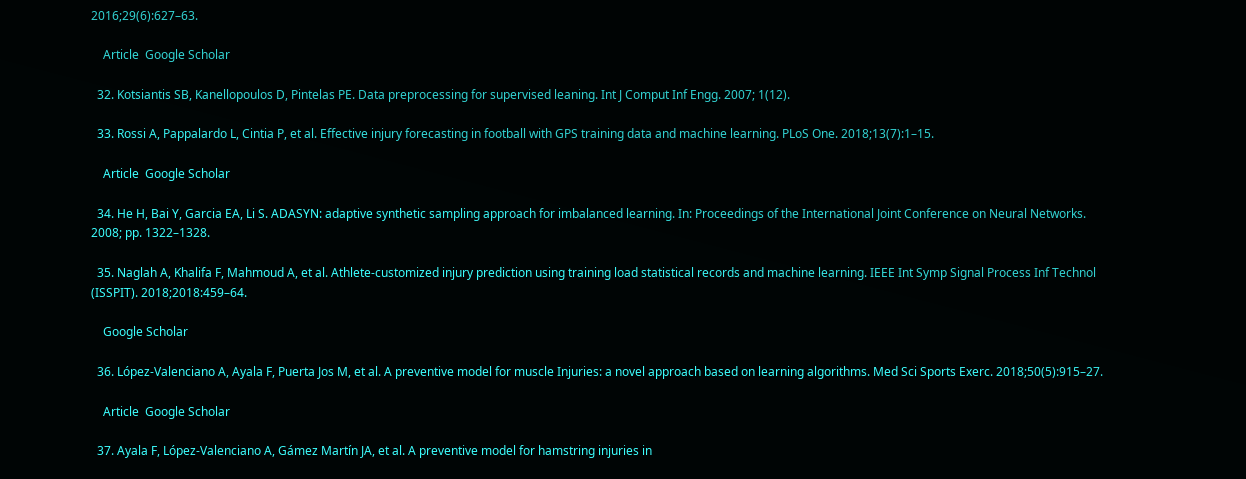2016;29(6):627–63.

    Article  Google Scholar

  32. Kotsiantis SB, Kanellopoulos D, Pintelas PE. Data preprocessing for supervised leaning. Int J Comput Inf Engg. 2007; 1(12).

  33. Rossi A, Pappalardo L, Cintia P, et al. Effective injury forecasting in football with GPS training data and machine learning. PLoS One. 2018;13(7):1–15.

    Article  Google Scholar

  34. He H, Bai Y, Garcia EA, Li S. ADASYN: adaptive synthetic sampling approach for imbalanced learning. In: Proceedings of the International Joint Conference on Neural Networks. 2008; pp. 1322–1328.

  35. Naglah A, Khalifa F, Mahmoud A, et al. Athlete-customized injury prediction using training load statistical records and machine learning. IEEE Int Symp Signal Process Inf Technol (ISSPIT). 2018;2018:459–64.

    Google Scholar

  36. López-Valenciano A, Ayala F, Puerta Jos M, et al. A preventive model for muscle Injuries: a novel approach based on learning algorithms. Med Sci Sports Exerc. 2018;50(5):915–27.

    Article  Google Scholar

  37. Ayala F, López-Valenciano A, Gámez Martín JA, et al. A preventive model for hamstring injuries in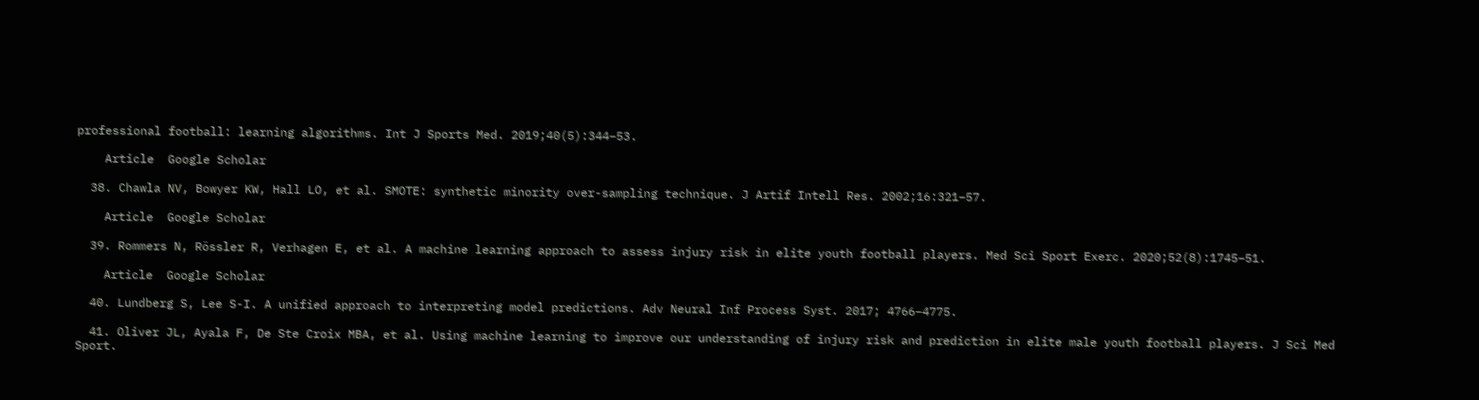professional football: learning algorithms. Int J Sports Med. 2019;40(5):344–53.

    Article  Google Scholar

  38. Chawla NV, Bowyer KW, Hall LO, et al. SMOTE: synthetic minority over-sampling technique. J Artif Intell Res. 2002;16:321–57.

    Article  Google Scholar

  39. Rommers N, Rössler R, Verhagen E, et al. A machine learning approach to assess injury risk in elite youth football players. Med Sci Sport Exerc. 2020;52(8):1745–51.

    Article  Google Scholar

  40. Lundberg S, Lee S-I. A unified approach to interpreting model predictions. Adv Neural Inf Process Syst. 2017; 4766–4775.

  41. Oliver JL, Ayala F, De Ste Croix MBA, et al. Using machine learning to improve our understanding of injury risk and prediction in elite male youth football players. J Sci Med Sport.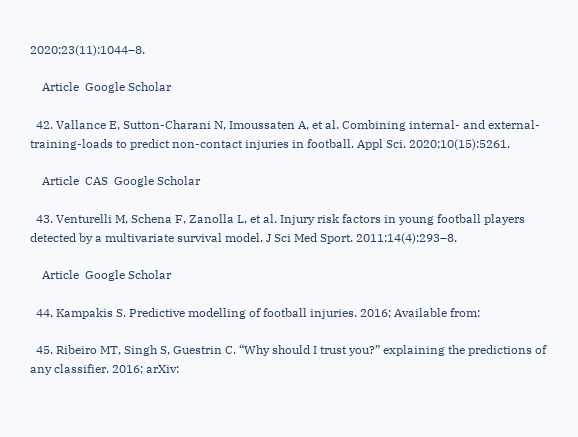2020;23(11):1044–8.

    Article  Google Scholar

  42. Vallance E, Sutton-Charani N, Imoussaten A, et al. Combining internal- and external-training-loads to predict non-contact injuries in football. Appl Sci. 2020;10(15):5261.

    Article  CAS  Google Scholar

  43. Venturelli M, Schena F, Zanolla L, et al. Injury risk factors in young football players detected by a multivariate survival model. J Sci Med Sport. 2011;14(4):293–8.

    Article  Google Scholar

  44. Kampakis S. Predictive modelling of football injuries. 2016; Available from:

  45. Ribeiro MT, Singh S, Guestrin C. “Why should I trust you?” explaining the predictions of any classifier. 2016; arXiv: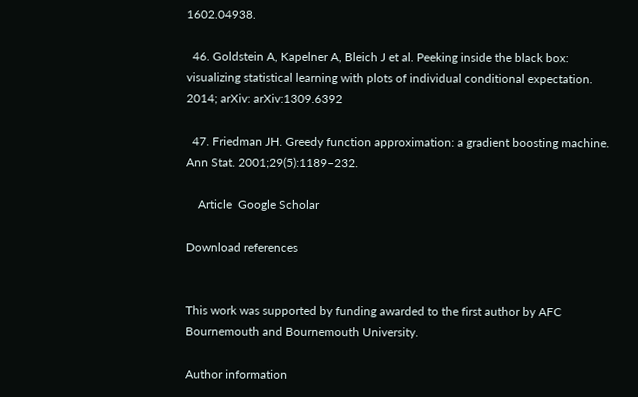1602.04938.

  46. Goldstein A, Kapelner A, Bleich J et al. Peeking inside the black box: visualizing statistical learning with plots of individual conditional expectation. 2014; arXiv: arXiv:1309.6392

  47. Friedman JH. Greedy function approximation: a gradient boosting machine. Ann Stat. 2001;29(5):1189–232.

    Article  Google Scholar

Download references


This work was supported by funding awarded to the first author by AFC Bournemouth and Bournemouth University.

Author information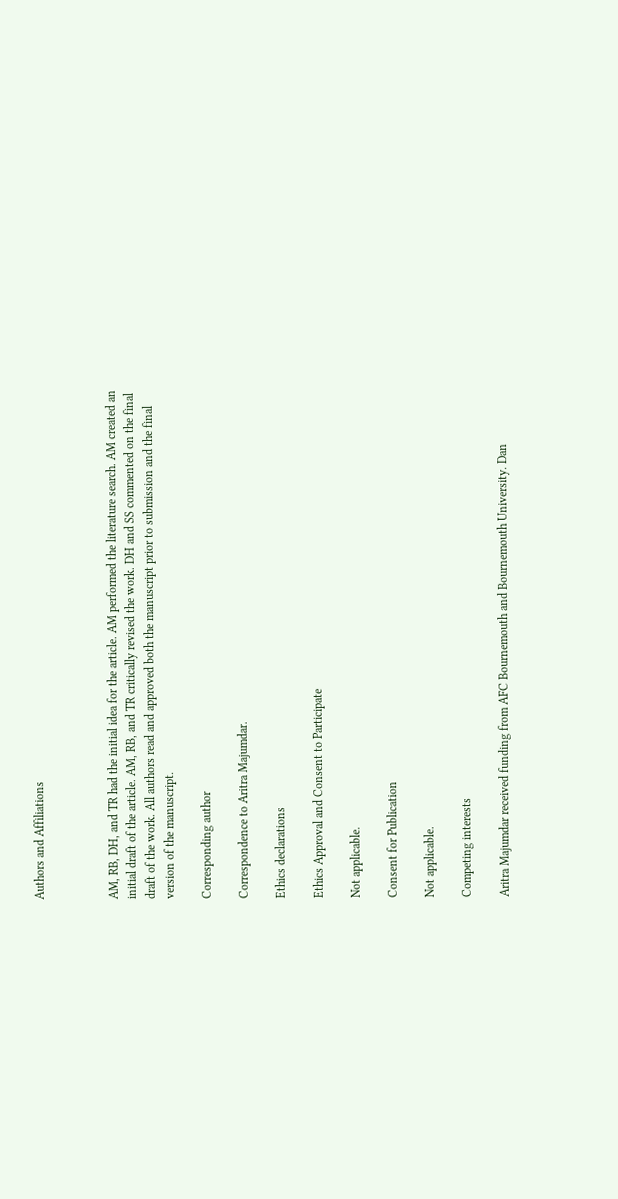Authors and Affiliations



AM, RB, DH, and TR had the initial idea for the article. AM performed the literature search. AM created an initial draft of the article. AM, RB, and TR critically revised the work. DH and SS commented on the final draft of the work. All authors read and approved both the manuscript prior to submission and the final version of the manuscript.

Corresponding author

Correspondence to Aritra Majumdar.

Ethics declarations

Ethics Approval and Consent to Participate

Not applicable.

Consent for Publication

Not applicable.

Competing interests

Aritra Majumdar received funding from AFC Bournemouth and Bournemouth University. Dan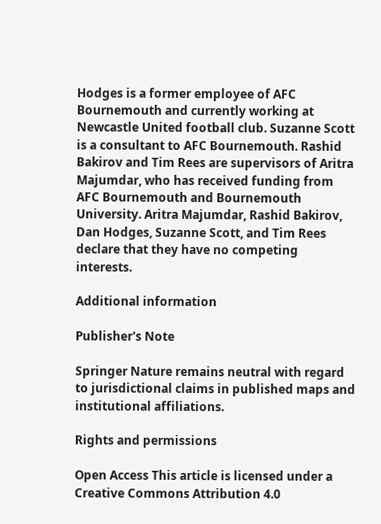Hodges is a former employee of AFC Bournemouth and currently working at Newcastle United football club. Suzanne Scott is a consultant to AFC Bournemouth. Rashid Bakirov and Tim Rees are supervisors of Aritra Majumdar, who has received funding from AFC Bournemouth and Bournemouth University. Aritra Majumdar, Rashid Bakirov, Dan Hodges, Suzanne Scott, and Tim Rees declare that they have no competing interests.

Additional information

Publisher's Note

Springer Nature remains neutral with regard to jurisdictional claims in published maps and institutional affiliations.

Rights and permissions

Open Access This article is licensed under a Creative Commons Attribution 4.0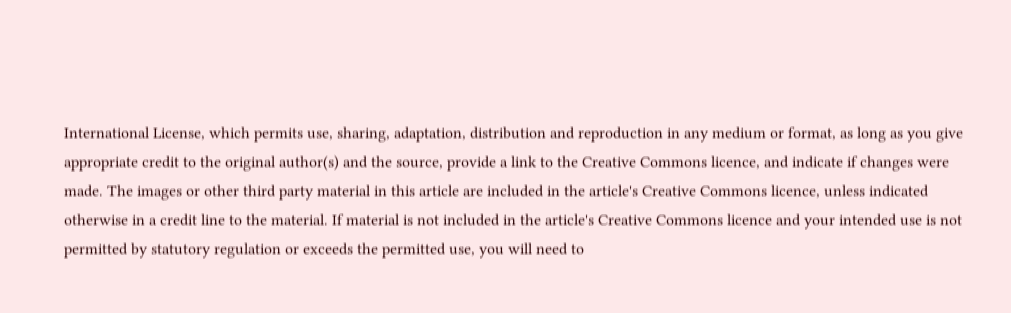International License, which permits use, sharing, adaptation, distribution and reproduction in any medium or format, as long as you give appropriate credit to the original author(s) and the source, provide a link to the Creative Commons licence, and indicate if changes were made. The images or other third party material in this article are included in the article's Creative Commons licence, unless indicated otherwise in a credit line to the material. If material is not included in the article's Creative Commons licence and your intended use is not permitted by statutory regulation or exceeds the permitted use, you will need to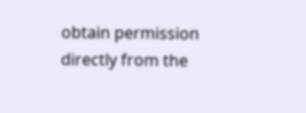obtain permission directly from the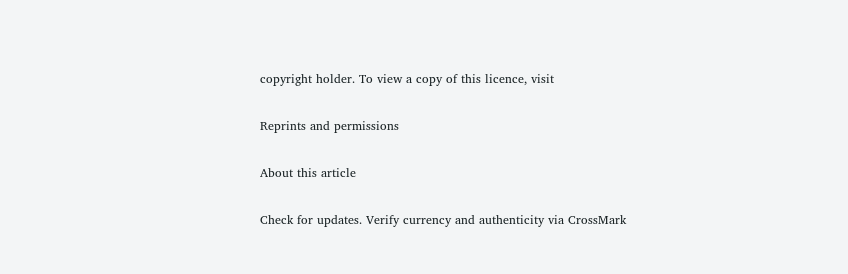copyright holder. To view a copy of this licence, visit

Reprints and permissions

About this article

Check for updates. Verify currency and authenticity via CrossMark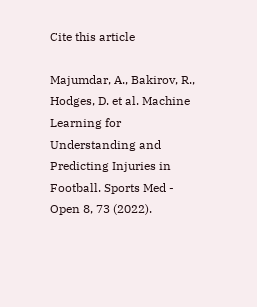Cite this article

Majumdar, A., Bakirov, R., Hodges, D. et al. Machine Learning for Understanding and Predicting Injuries in Football. Sports Med - Open 8, 73 (2022).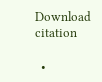Download citation

  •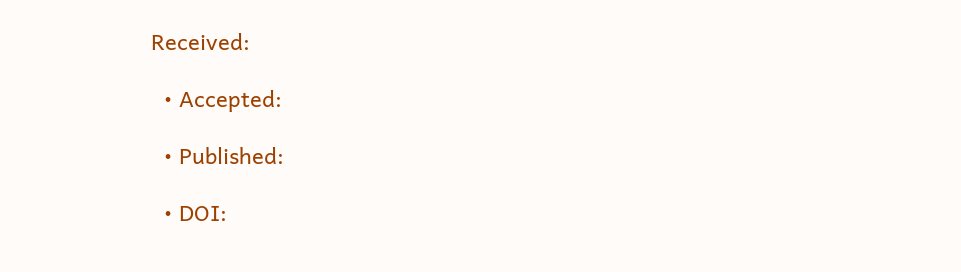Received:

  • Accepted:

  • Published:

  • DOI: